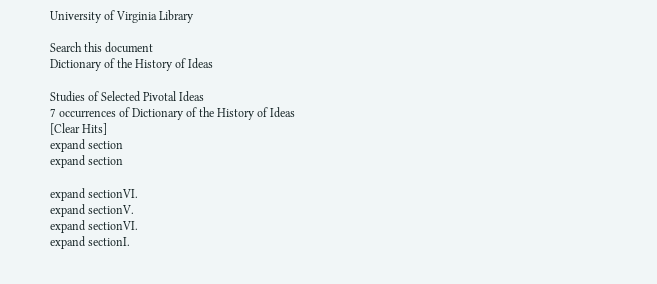University of Virginia Library

Search this document
Dictionary of the History of Ideas

Studies of Selected Pivotal Ideas
7 occurrences of Dictionary of the History of Ideas
[Clear Hits]
expand section
expand section

expand sectionVI.
expand sectionV.
expand sectionVI.
expand sectionI.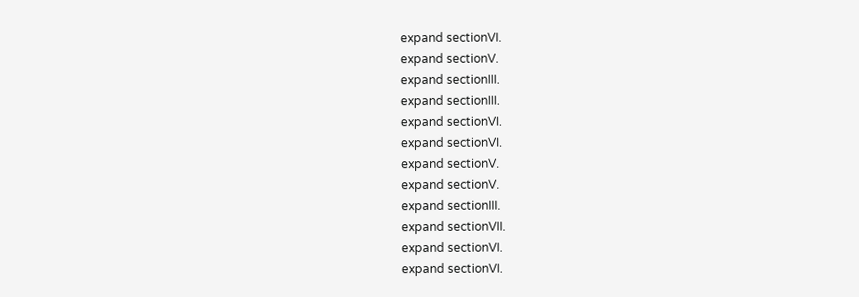expand sectionVI.
expand sectionV.
expand sectionIII.
expand sectionIII.
expand sectionVI.
expand sectionVI.
expand sectionV.
expand sectionV.
expand sectionIII.
expand sectionVII.
expand sectionVI.
expand sectionVI.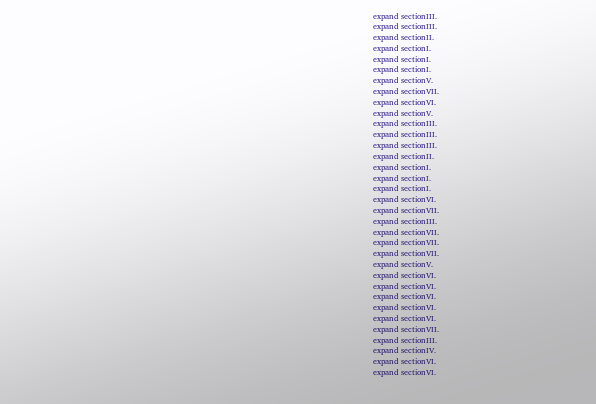expand sectionIII.
expand sectionIII.
expand sectionII.
expand sectionI.
expand sectionI.
expand sectionI.
expand sectionV.
expand sectionVII.
expand sectionVI.
expand sectionV.
expand sectionIII.
expand sectionIII.
expand sectionIII.
expand sectionII.
expand sectionI.
expand sectionI.
expand sectionI.
expand sectionVI.
expand sectionVII.
expand sectionIII.
expand sectionVII.
expand sectionVII.
expand sectionVII.
expand sectionV.
expand sectionVI.
expand sectionVI.
expand sectionVI.
expand sectionVI.
expand sectionVI.
expand sectionVII.
expand sectionIII.
expand sectionIV.
expand sectionVI.
expand sectionVI.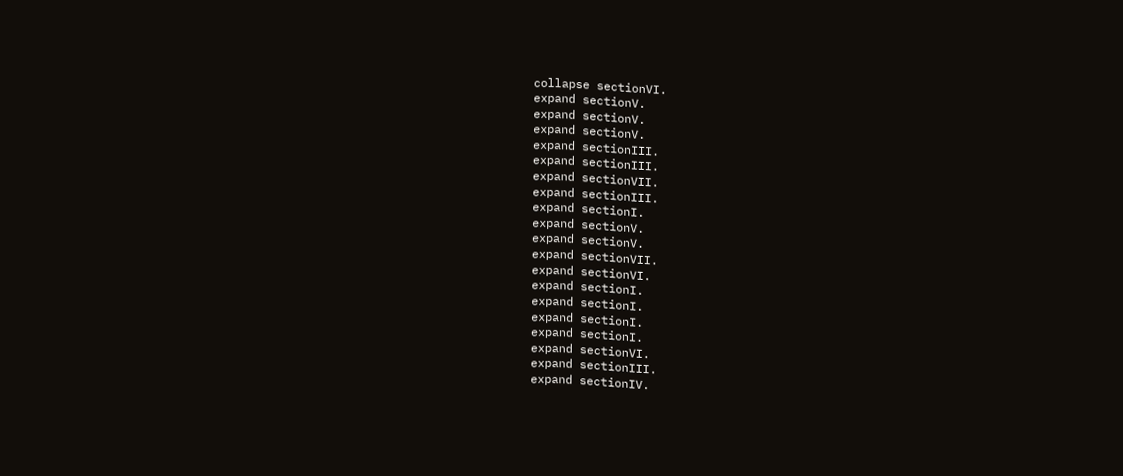collapse sectionVI.
expand sectionV.
expand sectionV.
expand sectionV.
expand sectionIII.
expand sectionIII.
expand sectionVII.
expand sectionIII.
expand sectionI.
expand sectionV.
expand sectionV.
expand sectionVII.
expand sectionVI.
expand sectionI.
expand sectionI.
expand sectionI.
expand sectionI.
expand sectionVI.
expand sectionIII.
expand sectionIV.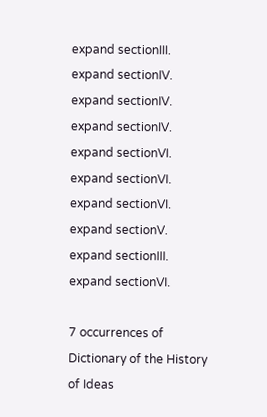expand sectionIII.
expand sectionIV.
expand sectionIV.
expand sectionIV.
expand sectionVI.
expand sectionVI.
expand sectionVI.
expand sectionV.
expand sectionIII.
expand sectionVI.

7 occurrences of Dictionary of the History of Ideas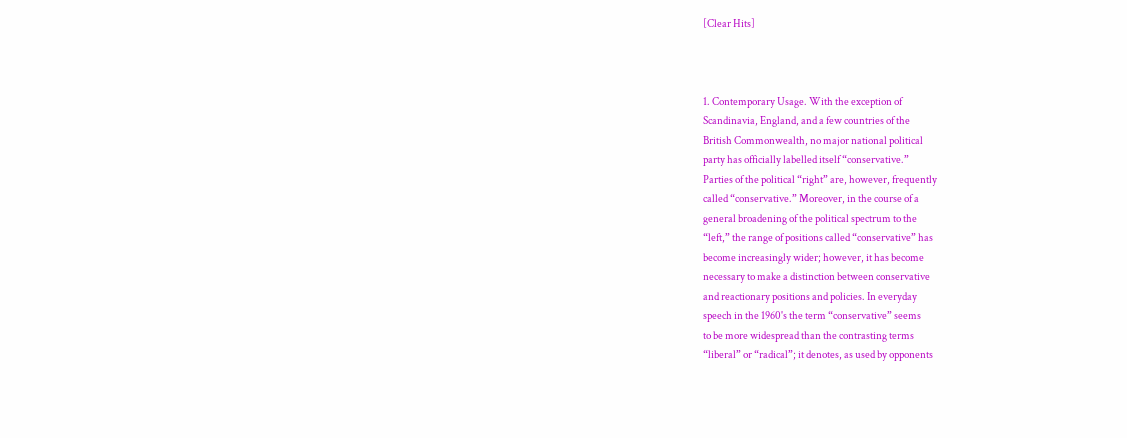[Clear Hits]



1. Contemporary Usage. With the exception of
Scandinavia, England, and a few countries of the
British Commonwealth, no major national political
party has officially labelled itself “conservative.”
Parties of the political “right” are, however, frequently
called “conservative.” Moreover, in the course of a
general broadening of the political spectrum to the
“left,” the range of positions called “conservative” has
become increasingly wider; however, it has become
necessary to make a distinction between conservative
and reactionary positions and policies. In everyday
speech in the 1960's the term “conservative” seems
to be more widespread than the contrasting terms
“liberal” or “radical”; it denotes, as used by opponents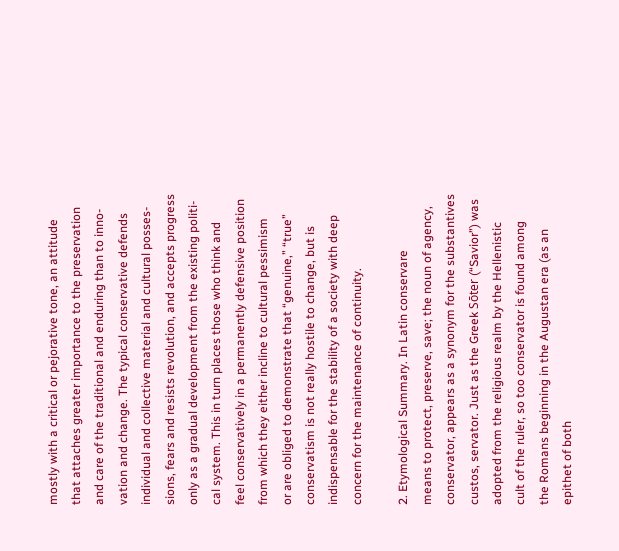mostly with a critical or pejorative tone, an attitude
that attaches greater importance to the preservation
and care of the traditional and enduring than to inno-
vation and change. The typical conservative defends
individual and collective material and cultural posses-
sions, fears and resists revolution, and accepts progress
only as a gradual development from the existing politi-
cal system. This in turn places those who think and
feel conservatively in a permanently defensive position
from which they either incline to cultural pessimism
or are obliged to demonstrate that “genuine,” “true”
conservatism is not really hostile to change, but is
indispensable for the stability of a society with deep
concern for the maintenance of continuity.

2. Etymological Summary. In Latin conservare
means to protect, preserve, save; the noun of agency,
conservator, appears as a synonym for the substantives
custos, servator. Just as the Greek Sōter (“Savior”) was
adopted from the religious realm by the Hellenistic
cult of the ruler, so too conservator is found among
the Romans beginning in the Augustan era (as an
epithet of both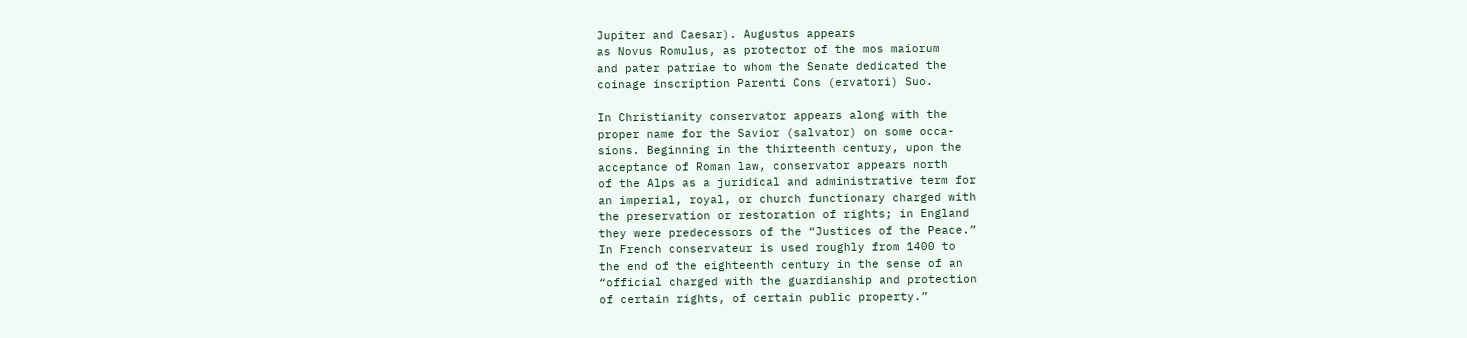Jupiter and Caesar). Augustus appears
as Novus Romulus, as protector of the mos maiorum
and pater patriae to whom the Senate dedicated the
coinage inscription Parenti Cons (ervatori) Suo.

In Christianity conservator appears along with the
proper name for the Savior (salvator) on some occa-
sions. Beginning in the thirteenth century, upon the
acceptance of Roman law, conservator appears north
of the Alps as a juridical and administrative term for
an imperial, royal, or church functionary charged with
the preservation or restoration of rights; in England
they were predecessors of the “Justices of the Peace.”
In French conservateur is used roughly from 1400 to
the end of the eighteenth century in the sense of an
“official charged with the guardianship and protection
of certain rights, of certain public property.”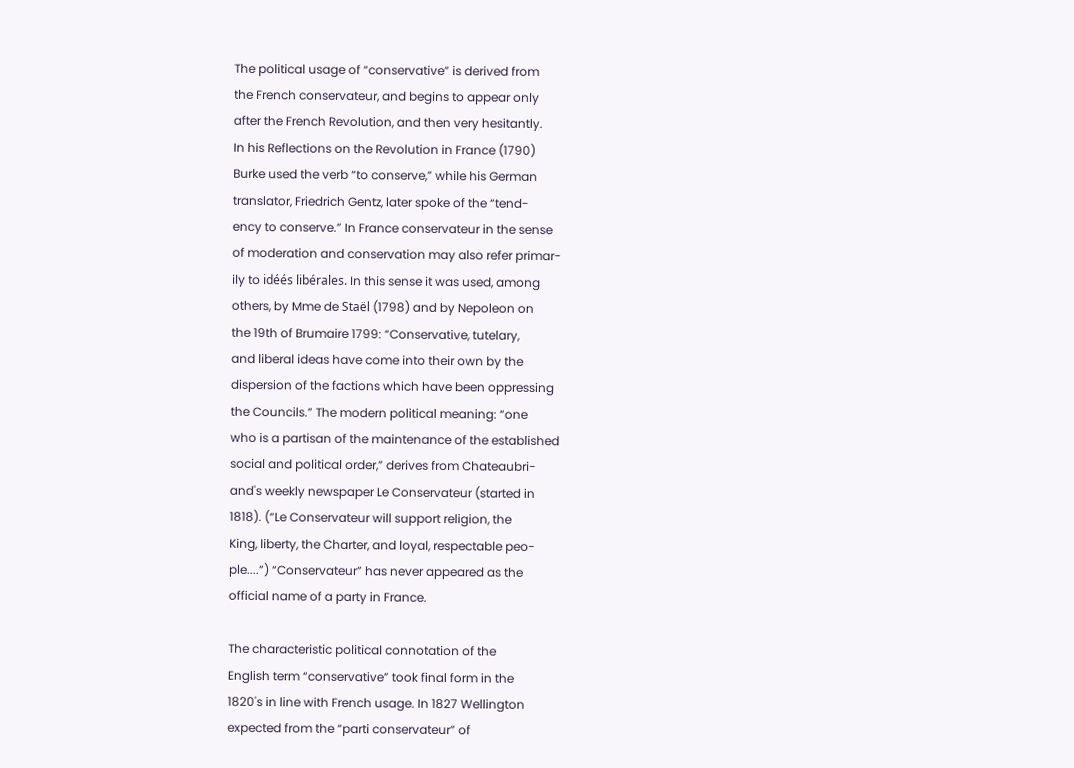The political usage of “conservative” is derived from
the French conservateur, and begins to appear only
after the French Revolution, and then very hesitantly.
In his Reflections on the Revolution in France (1790)
Burke used the verb “to conserve,” while his German
translator, Friedrich Gentz, later spoke of the “tend-
ency to conserve.” In France conservateur in the sense
of moderation and conservation may also refer primar-
ily to idéés libérales. In this sense it was used, among
others, by Mme de Staël (1798) and by Nepoleon on
the 19th of Brumaire 1799: “Conservative, tutelary,
and liberal ideas have come into their own by the
dispersion of the factions which have been oppressing
the Councils.” The modern political meaning: “one
who is a partisan of the maintenance of the established
social and political order,” derives from Chateaubri-
and's weekly newspaper Le Conservateur (started in
1818). (“Le Conservateur will support religion, the
King, liberty, the Charter, and loyal, respectable peo-
ple....”) “Conservateur” has never appeared as the
official name of a party in France.

The characteristic political connotation of the
English term “conservative” took final form in the
1820's in line with French usage. In 1827 Wellington
expected from the “parti conservateur” of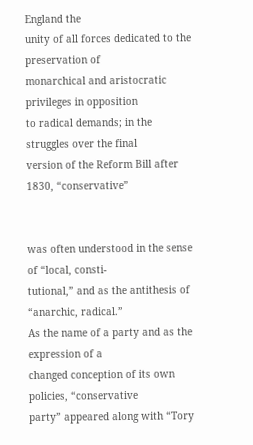England the
unity of all forces dedicated to the preservation of
monarchical and aristocratic privileges in opposition
to radical demands; in the struggles over the final
version of the Reform Bill after 1830, “conservative”


was often understood in the sense of “local, consti-
tutional,” and as the antithesis of “anarchic, radical.”
As the name of a party and as the expression of a
changed conception of its own policies, “conservative
party” appeared along with “Tory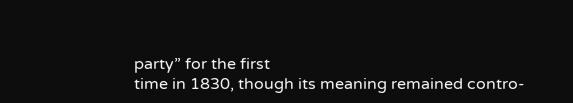party” for the first
time in 1830, though its meaning remained contro-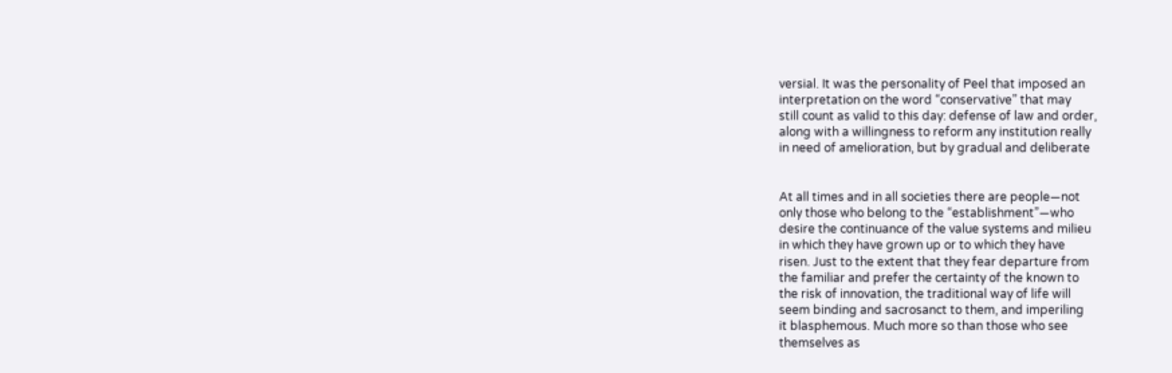versial. It was the personality of Peel that imposed an
interpretation on the word “conservative” that may
still count as valid to this day: defense of law and order,
along with a willingness to reform any institution really
in need of amelioration, but by gradual and deliberate


At all times and in all societies there are people—not
only those who belong to the “establishment”—who
desire the continuance of the value systems and milieu
in which they have grown up or to which they have
risen. Just to the extent that they fear departure from
the familiar and prefer the certainty of the known to
the risk of innovation, the traditional way of life will
seem binding and sacrosanct to them, and imperiling
it blasphemous. Much more so than those who see
themselves as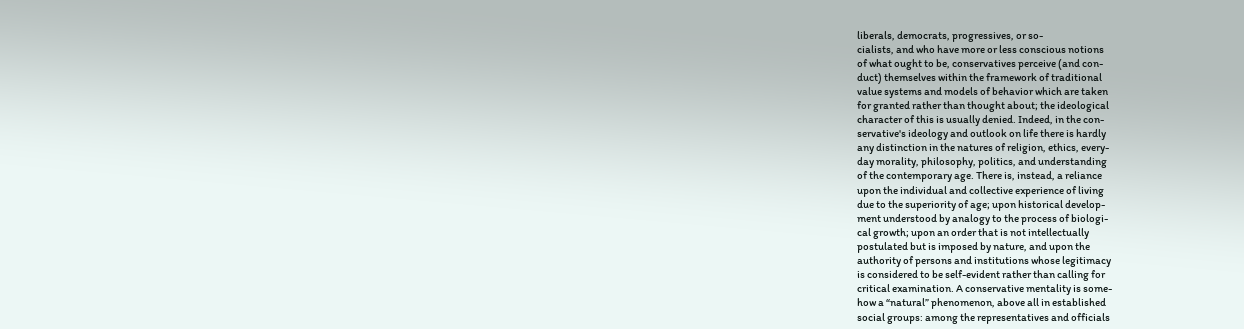liberals, democrats, progressives, or so-
cialists, and who have more or less conscious notions
of what ought to be, conservatives perceive (and con-
duct) themselves within the framework of traditional
value systems and models of behavior which are taken
for granted rather than thought about; the ideological
character of this is usually denied. Indeed, in the con-
servative's ideology and outlook on life there is hardly
any distinction in the natures of religion, ethics, every-
day morality, philosophy, politics, and understanding
of the contemporary age. There is, instead, a reliance
upon the individual and collective experience of living
due to the superiority of age; upon historical develop-
ment understood by analogy to the process of biologi-
cal growth; upon an order that is not intellectually
postulated but is imposed by nature, and upon the
authority of persons and institutions whose legitimacy
is considered to be self-evident rather than calling for
critical examination. A conservative mentality is some-
how a “natural” phenomenon, above all in established
social groups: among the representatives and officials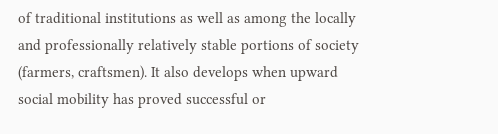of traditional institutions as well as among the locally
and professionally relatively stable portions of society
(farmers, craftsmen). It also develops when upward
social mobility has proved successful or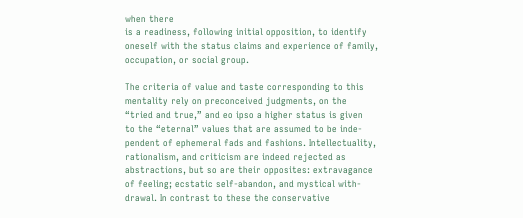when there
is a readiness, following initial opposition, to identify
oneself with the status claims and experience of family,
occupation, or social group.

The criteria of value and taste corresponding to this
mentality rely on preconceived judgments, on the
“tried and true,” and eo ipso a higher status is given
to the “eternal” values that are assumed to be inde-
pendent of ephemeral fads and fashions. Intellectuality,
rationalism, and criticism are indeed rejected as
abstractions, but so are their opposites: extravagance
of feeling; ecstatic self-abandon, and mystical with-
drawal. In contrast to these the conservative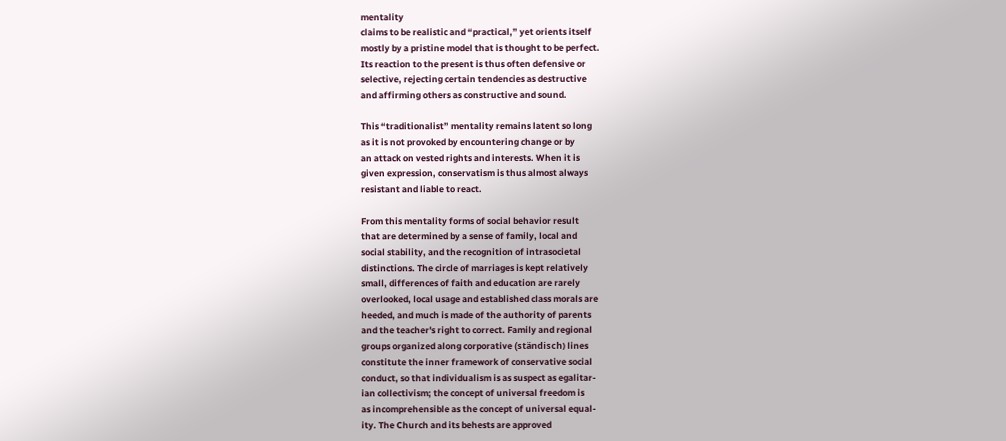mentality
claims to be realistic and “practical,” yet orients itself
mostly by a pristine model that is thought to be perfect.
Its reaction to the present is thus often defensive or
selective, rejecting certain tendencies as destructive
and affirming others as constructive and sound.

This “traditionalist” mentality remains latent so long
as it is not provoked by encountering change or by
an attack on vested rights and interests. When it is
given expression, conservatism is thus almost always
resistant and liable to react.

From this mentality forms of social behavior result
that are determined by a sense of family, local and
social stability, and the recognition of intrasocietal
distinctions. The circle of marriages is kept relatively
small, differences of faith and education are rarely
overlooked, local usage and established class morals are
heeded, and much is made of the authority of parents
and the teacher's right to correct. Family and regional
groups organized along corporative (ständisch) lines
constitute the inner framework of conservative social
conduct, so that individualism is as suspect as egalitar-
ian collectivism; the concept of universal freedom is
as incomprehensible as the concept of universal equal-
ity. The Church and its behests are approved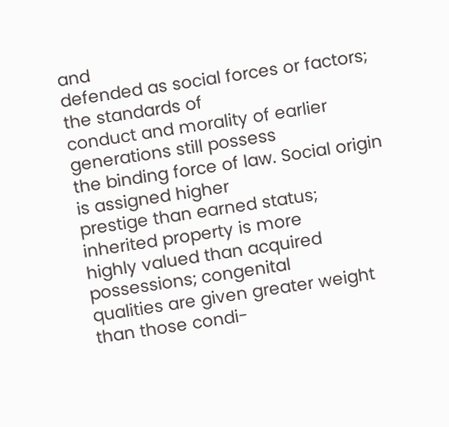and
defended as social forces or factors; the standards of
conduct and morality of earlier generations still possess
the binding force of law. Social origin is assigned higher
prestige than earned status; inherited property is more
highly valued than acquired possessions; congenital
qualities are given greater weight than those condi-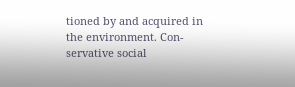tioned by and acquired in the environment. Con-
servative social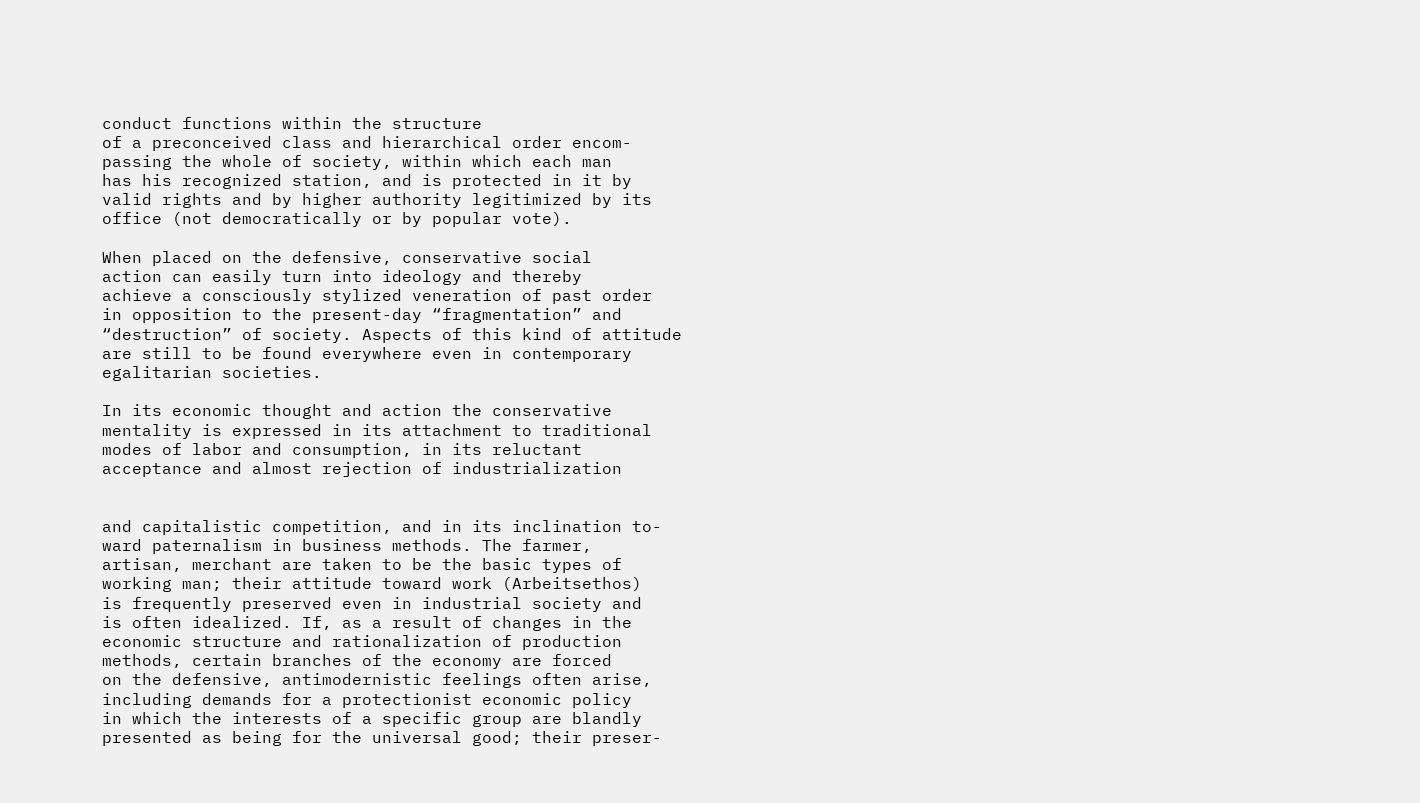conduct functions within the structure
of a preconceived class and hierarchical order encom-
passing the whole of society, within which each man
has his recognized station, and is protected in it by
valid rights and by higher authority legitimized by its
office (not democratically or by popular vote).

When placed on the defensive, conservative social
action can easily turn into ideology and thereby
achieve a consciously stylized veneration of past order
in opposition to the present-day “fragmentation” and
“destruction” of society. Aspects of this kind of attitude
are still to be found everywhere even in contemporary
egalitarian societies.

In its economic thought and action the conservative
mentality is expressed in its attachment to traditional
modes of labor and consumption, in its reluctant
acceptance and almost rejection of industrialization


and capitalistic competition, and in its inclination to-
ward paternalism in business methods. The farmer,
artisan, merchant are taken to be the basic types of
working man; their attitude toward work (Arbeitsethos)
is frequently preserved even in industrial society and
is often idealized. If, as a result of changes in the
economic structure and rationalization of production
methods, certain branches of the economy are forced
on the defensive, antimodernistic feelings often arise,
including demands for a protectionist economic policy
in which the interests of a specific group are blandly
presented as being for the universal good; their preser-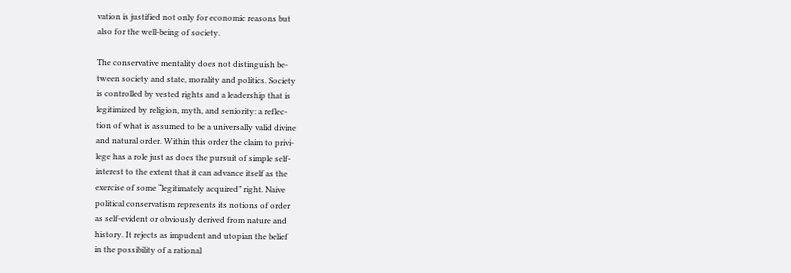vation is justified not only for economic reasons but
also for the well-being of society.

The conservative mentality does not distinguish be-
tween society and state, morality and politics. Society
is controlled by vested rights and a leadership that is
legitimized by religion, myth, and seniority: a reflec-
tion of what is assumed to be a universally valid divine
and natural order. Within this order the claim to privi-
lege has a role just as does the pursuit of simple self-
interest to the extent that it can advance itself as the
exercise of some “legitimately acquired” right. Naive
political conservatism represents its notions of order
as self-evident or obviously derived from nature and
history. It rejects as impudent and utopian the belief
in the possibility of a rational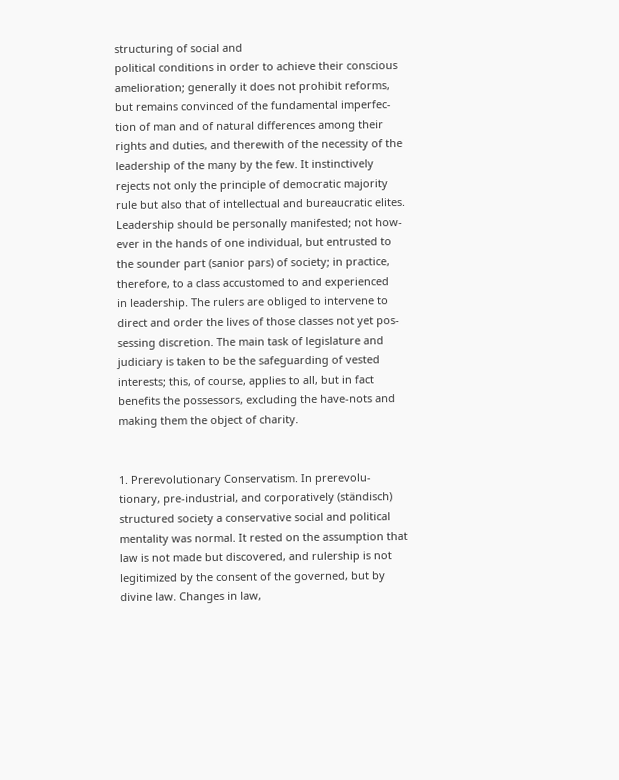structuring of social and
political conditions in order to achieve their conscious
amelioration; generally it does not prohibit reforms,
but remains convinced of the fundamental imperfec-
tion of man and of natural differences among their
rights and duties, and therewith of the necessity of the
leadership of the many by the few. It instinctively
rejects not only the principle of democratic majority
rule but also that of intellectual and bureaucratic elites.
Leadership should be personally manifested; not how-
ever in the hands of one individual, but entrusted to
the sounder part (sanior pars) of society; in practice,
therefore, to a class accustomed to and experienced
in leadership. The rulers are obliged to intervene to
direct and order the lives of those classes not yet pos-
sessing discretion. The main task of legislature and
judiciary is taken to be the safeguarding of vested
interests; this, of course, applies to all, but in fact
benefits the possessors, excluding the have-nots and
making them the object of charity.


1. Prerevolutionary Conservatism. In prerevolu-
tionary, pre-industrial, and corporatively (ständisch)
structured society a conservative social and political
mentality was normal. It rested on the assumption that
law is not made but discovered, and rulership is not
legitimized by the consent of the governed, but by
divine law. Changes in law,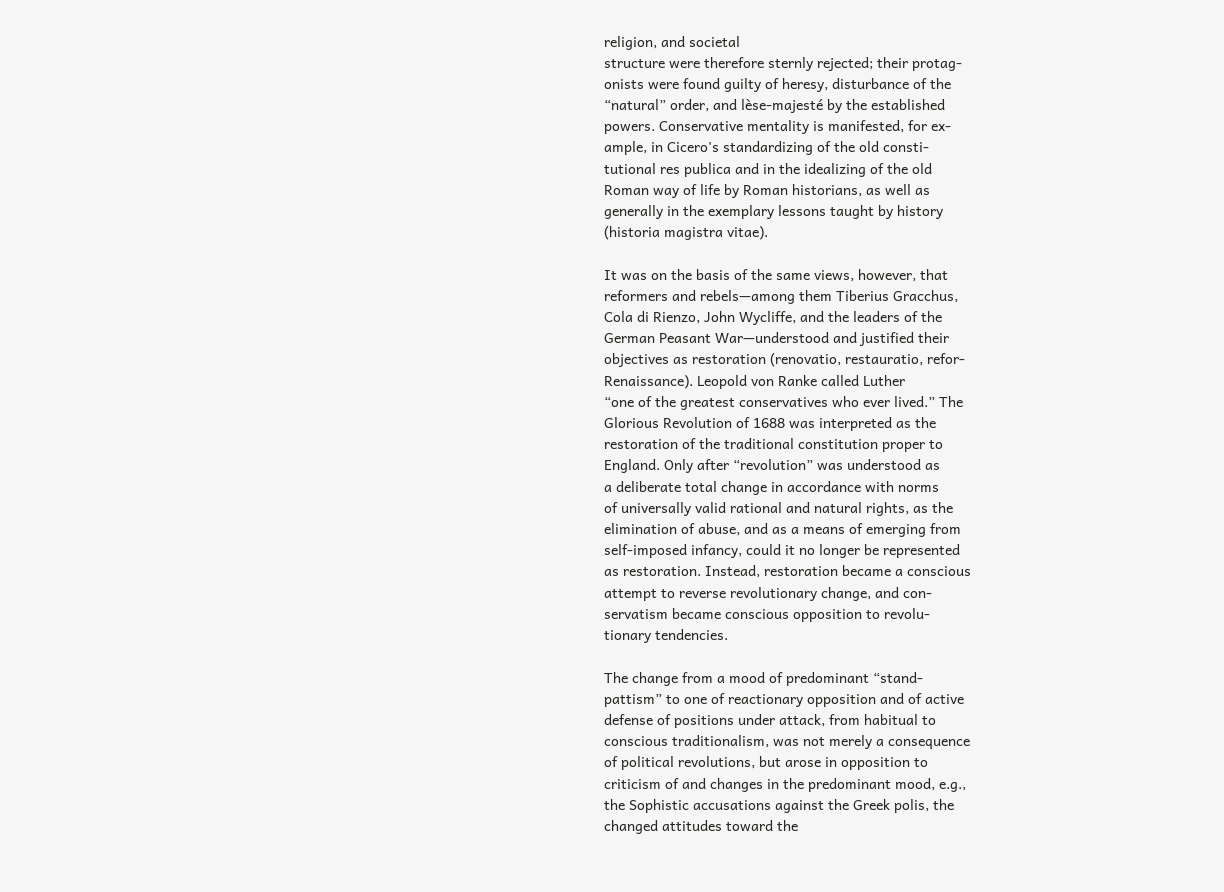religion, and societal
structure were therefore sternly rejected; their protag-
onists were found guilty of heresy, disturbance of the
“natural” order, and lèse-majesté by the established
powers. Conservative mentality is manifested, for ex-
ample, in Cicero's standardizing of the old consti-
tutional res publica and in the idealizing of the old
Roman way of life by Roman historians, as well as
generally in the exemplary lessons taught by history
(historia magistra vitae).

It was on the basis of the same views, however, that
reformers and rebels—among them Tiberius Gracchus,
Cola di Rienzo, John Wycliffe, and the leaders of the
German Peasant War—understood and justified their
objectives as restoration (renovatio, restauratio, refor-
Renaissance). Leopold von Ranke called Luther
“one of the greatest conservatives who ever lived.” The
Glorious Revolution of 1688 was interpreted as the
restoration of the traditional constitution proper to
England. Only after “revolution” was understood as
a deliberate total change in accordance with norms
of universally valid rational and natural rights, as the
elimination of abuse, and as a means of emerging from
self-imposed infancy, could it no longer be represented
as restoration. Instead, restoration became a conscious
attempt to reverse revolutionary change, and con-
servatism became conscious opposition to revolu-
tionary tendencies.

The change from a mood of predominant “stand-
pattism” to one of reactionary opposition and of active
defense of positions under attack, from habitual to
conscious traditionalism, was not merely a consequence
of political revolutions, but arose in opposition to
criticism of and changes in the predominant mood, e.g.,
the Sophistic accusations against the Greek polis, the
changed attitudes toward the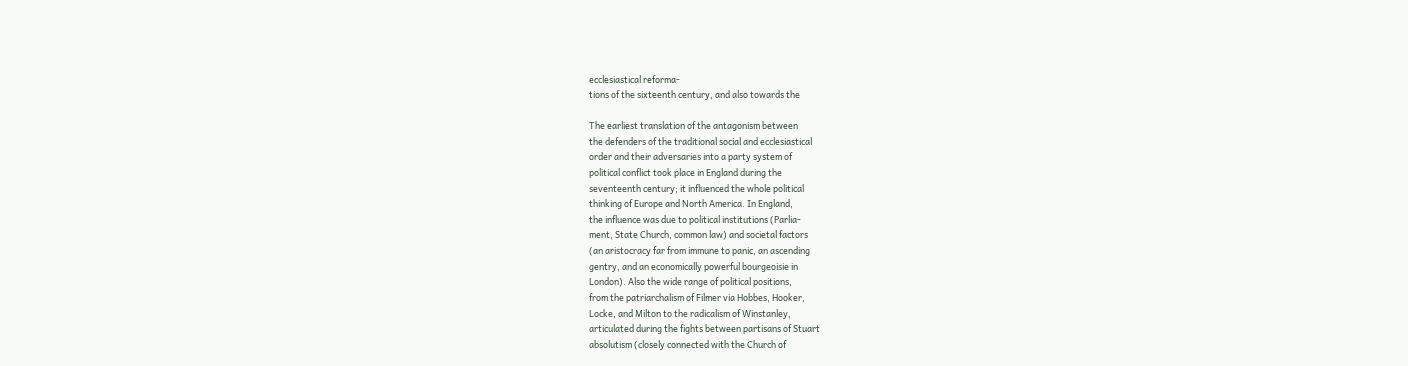ecclesiastical reforma-
tions of the sixteenth century, and also towards the

The earliest translation of the antagonism between
the defenders of the traditional social and ecclesiastical
order and their adversaries into a party system of
political conflict took place in England during the
seventeenth century; it influenced the whole political
thinking of Europe and North America. In England,
the influence was due to political institutions (Parlia-
ment, State Church, common law) and societal factors
(an aristocracy far from immune to panic, an ascending
gentry, and an economically powerful bourgeoisie in
London). Also the wide range of political positions,
from the patriarchalism of Filmer via Hobbes, Hooker,
Locke, and Milton to the radicalism of Winstanley,
articulated during the fights between partisans of Stuart
absolutism (closely connected with the Church of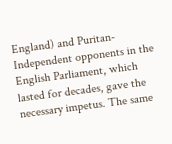England) and Puritan-Independent opponents in the
English Parliament, which lasted for decades, gave the
necessary impetus. The same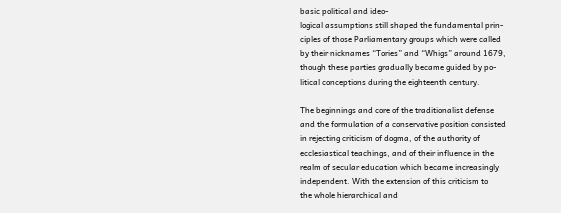basic political and ideo-
logical assumptions still shaped the fundamental prin-
ciples of those Parliamentary groups which were called
by their nicknames “Tories” and “Whigs” around 1679,
though these parties gradually became guided by po-
litical conceptions during the eighteenth century.

The beginnings and core of the traditionalist defense
and the formulation of a conservative position consisted
in rejecting criticism of dogma, of the authority of
ecclesiastical teachings, and of their influence in the
realm of secular education which became increasingly
independent. With the extension of this criticism to
the whole hierarchical and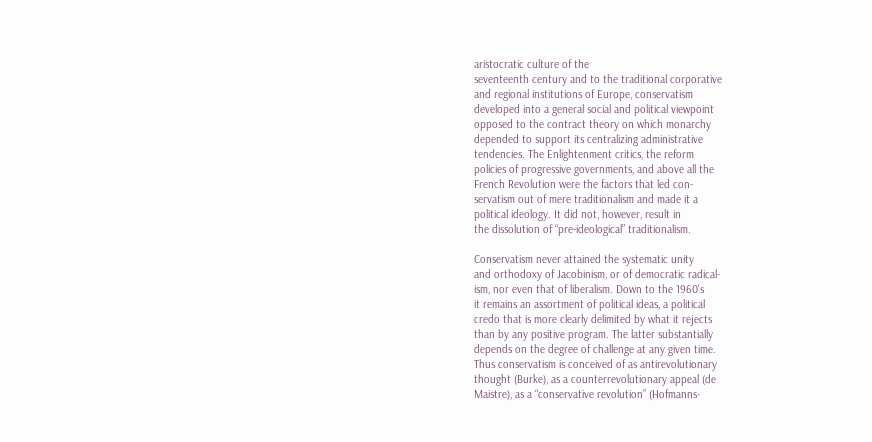aristocratic culture of the
seventeenth century and to the traditional corporative
and regional institutions of Europe, conservatism
developed into a general social and political viewpoint
opposed to the contract theory on which monarchy
depended to support its centralizing administrative
tendencies. The Enlightenment critics, the reform
policies of progressive governments, and above all the
French Revolution were the factors that led con-
servatism out of mere traditionalism and made it a
political ideology. It did not, however, result in
the dissolution of “pre-ideological” traditionalism.

Conservatism never attained the systematic unity
and orthodoxy of Jacobinism, or of democratic radical-
ism, nor even that of liberalism. Down to the 1960's
it remains an assortment of political ideas, a political
credo that is more clearly delimited by what it rejects
than by any positive program. The latter substantially
depends on the degree of challenge at any given time.
Thus conservatism is conceived of as antirevolutionary
thought (Burke), as a counterrevolutionary appeal (de
Maistre), as a “conservative revolution” (Hofmanns-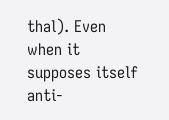thal). Even when it supposes itself anti-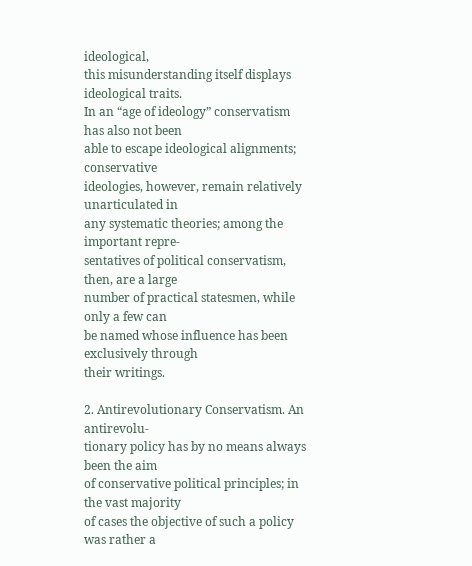ideological,
this misunderstanding itself displays ideological traits.
In an “age of ideology” conservatism has also not been
able to escape ideological alignments; conservative
ideologies, however, remain relatively unarticulated in
any systematic theories; among the important repre-
sentatives of political conservatism, then, are a large
number of practical statesmen, while only a few can
be named whose influence has been exclusively through
their writings.

2. Antirevolutionary Conservatism. An antirevolu-
tionary policy has by no means always been the aim
of conservative political principles; in the vast majority
of cases the objective of such a policy was rather a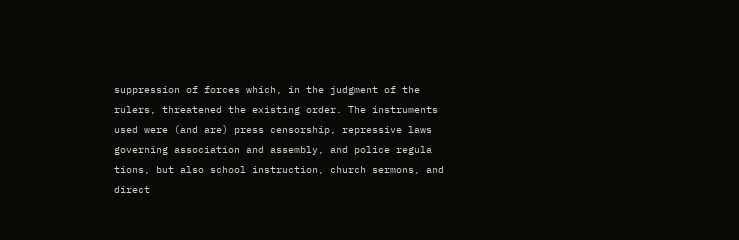suppression of forces which, in the judgment of the
rulers, threatened the existing order. The instruments
used were (and are) press censorship, repressive laws
governing association and assembly, and police regula
tions, but also school instruction, church sermons, and
direct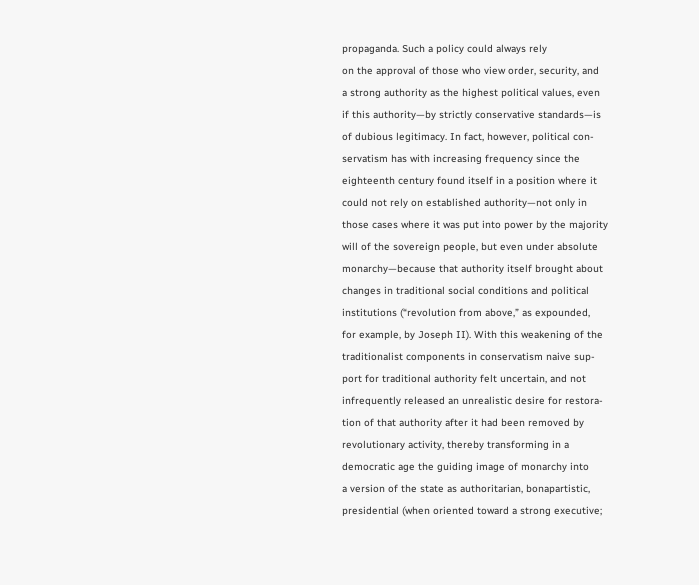propaganda. Such a policy could always rely
on the approval of those who view order, security, and
a strong authority as the highest political values, even
if this authority—by strictly conservative standards—is
of dubious legitimacy. In fact, however, political con-
servatism has with increasing frequency since the
eighteenth century found itself in a position where it
could not rely on established authority—not only in
those cases where it was put into power by the majority
will of the sovereign people, but even under absolute
monarchy—because that authority itself brought about
changes in traditional social conditions and political
institutions (“revolution from above,” as expounded,
for example, by Joseph II). With this weakening of the
traditionalist components in conservatism naive sup-
port for traditional authority felt uncertain, and not
infrequently released an unrealistic desire for restora-
tion of that authority after it had been removed by
revolutionary activity, thereby transforming in a
democratic age the guiding image of monarchy into
a version of the state as authoritarian, bonapartistic,
presidential (when oriented toward a strong executive;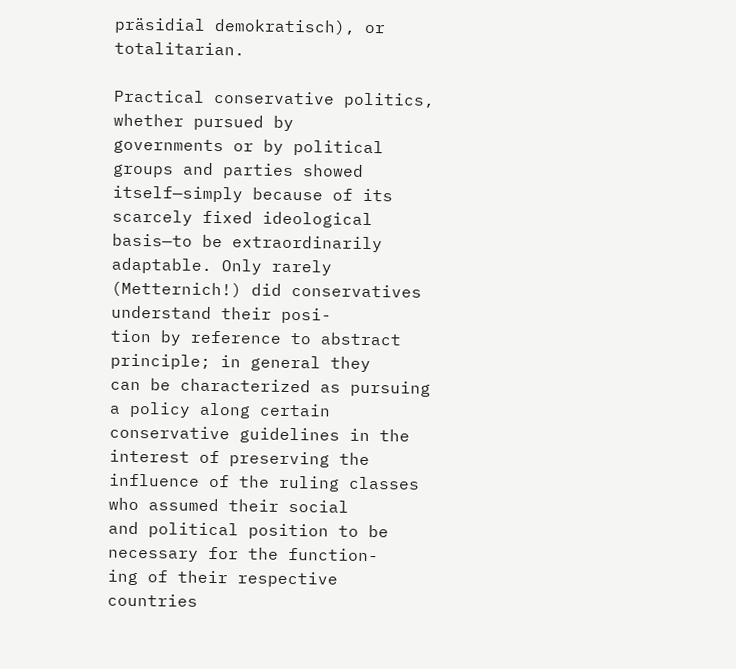präsidial demokratisch), or totalitarian.

Practical conservative politics, whether pursued by
governments or by political groups and parties showed
itself—simply because of its scarcely fixed ideological
basis—to be extraordinarily adaptable. Only rarely
(Metternich!) did conservatives understand their posi-
tion by reference to abstract principle; in general they
can be characterized as pursuing a policy along certain
conservative guidelines in the interest of preserving the
influence of the ruling classes who assumed their social
and political position to be necessary for the function-
ing of their respective countries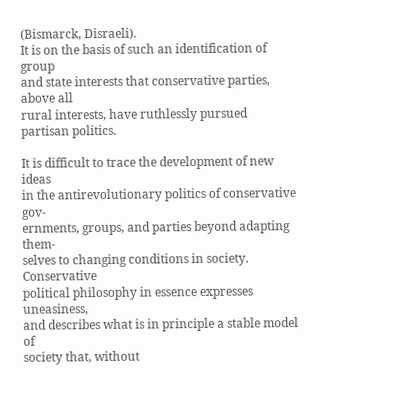(Bismarck, Disraeli).
It is on the basis of such an identification of group
and state interests that conservative parties, above all
rural interests, have ruthlessly pursued partisan politics.

It is difficult to trace the development of new ideas
in the antirevolutionary politics of conservative gov-
ernments, groups, and parties beyond adapting them-
selves to changing conditions in society. Conservative
political philosophy in essence expresses uneasiness,
and describes what is in principle a stable model of
society that, without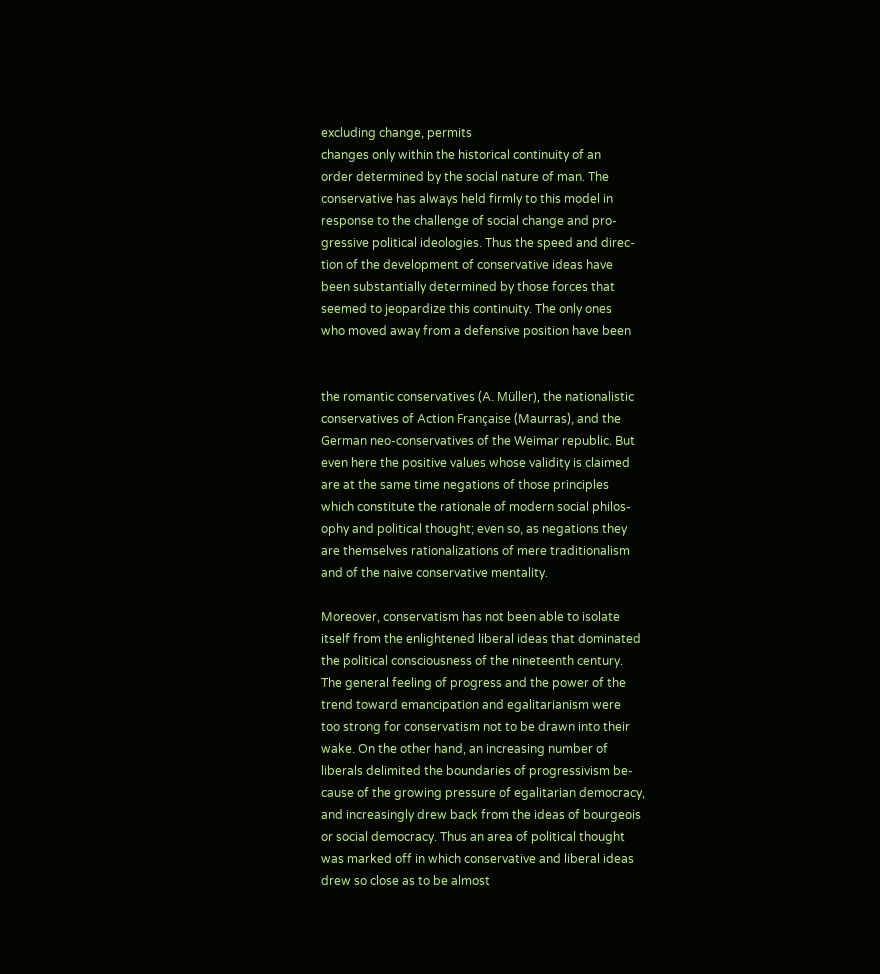excluding change, permits
changes only within the historical continuity of an
order determined by the social nature of man. The
conservative has always held firmly to this model in
response to the challenge of social change and pro-
gressive political ideologies. Thus the speed and direc-
tion of the development of conservative ideas have
been substantially determined by those forces that
seemed to jeopardize this continuity. The only ones
who moved away from a defensive position have been


the romantic conservatives (A. Müller), the nationalistic
conservatives of Action Française (Maurras), and the
German neo-conservatives of the Weimar republic. But
even here the positive values whose validity is claimed
are at the same time negations of those principles
which constitute the rationale of modern social philos-
ophy and political thought; even so, as negations they
are themselves rationalizations of mere traditionalism
and of the naive conservative mentality.

Moreover, conservatism has not been able to isolate
itself from the enlightened liberal ideas that dominated
the political consciousness of the nineteenth century.
The general feeling of progress and the power of the
trend toward emancipation and egalitarianism were
too strong for conservatism not to be drawn into their
wake. On the other hand, an increasing number of
liberals delimited the boundaries of progressivism be-
cause of the growing pressure of egalitarian democracy,
and increasingly drew back from the ideas of bourgeois
or social democracy. Thus an area of political thought
was marked off in which conservative and liberal ideas
drew so close as to be almost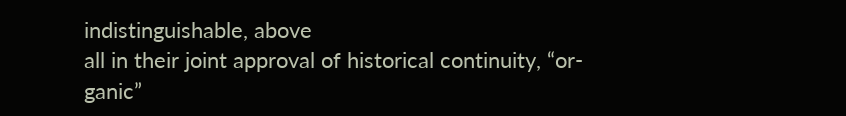indistinguishable, above
all in their joint approval of historical continuity, “or-
ganic”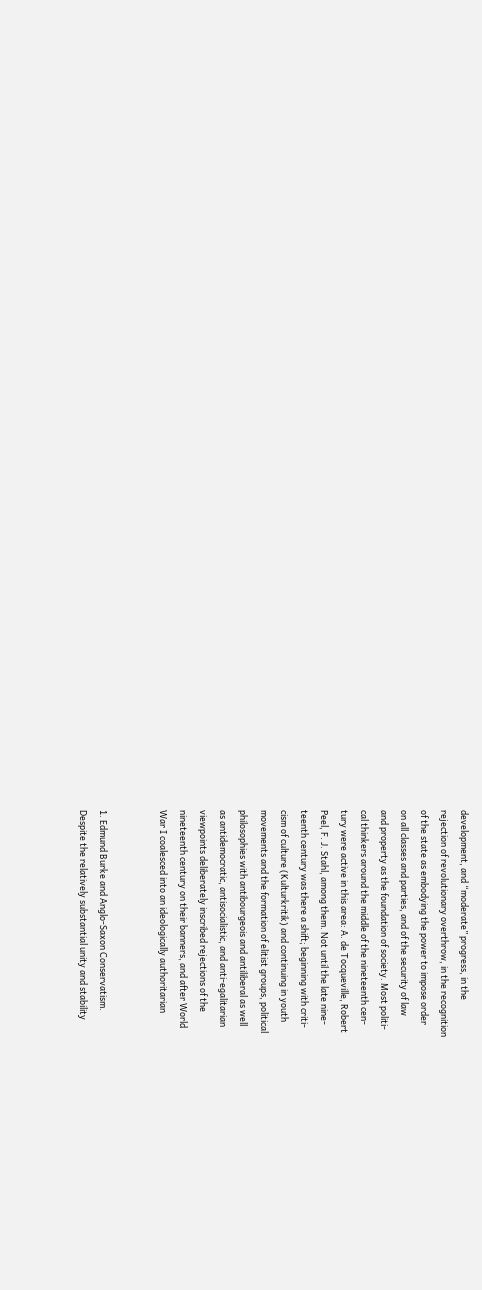development, and “moderate” progress, in the
rejection of revolutionary overthrow, in the recognition
of the state as embodying the power to impose order
on all classes and parties, and of the security of law
and property as the foundation of society. Most politi-
cal thinkers around the middle of the nineteenth cen-
tury were active in this area: A. de Tocqueville, Robert
Peel, F. J. Stahl, among them. Not until the late nine-
teenth century was there a shift; beginning with criti-
cism of culture (Kulturkritik) and continuing in youth
movements and the formation of elitist groups, political
philosophies with antibourgeois and antiliberal as well
as antidemocratic, antisocialistic, and anti-egalitarian
viewpoints deliberately inscribed rejections of the
nineteenth century on their banners, and after World
War I coalesced into an ideologically authoritarian


1. Edmund Burke and Anglo-Saxon Conservatism.
Despite the relatively substantial unity and stability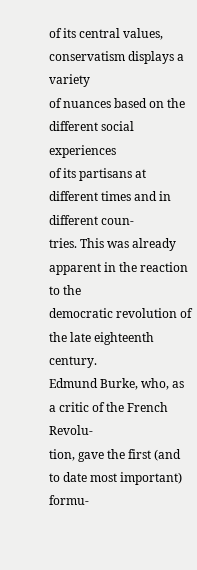of its central values, conservatism displays a variety
of nuances based on the different social experiences
of its partisans at different times and in different coun-
tries. This was already apparent in the reaction to the
democratic revolution of the late eighteenth century.
Edmund Burke, who, as a critic of the French Revolu-
tion, gave the first (and to date most important) formu-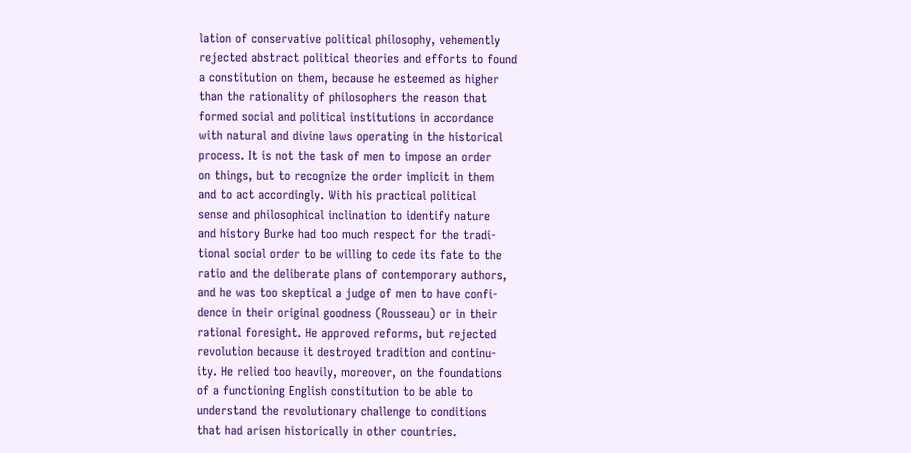lation of conservative political philosophy, vehemently
rejected abstract political theories and efforts to found
a constitution on them, because he esteemed as higher
than the rationality of philosophers the reason that
formed social and political institutions in accordance
with natural and divine laws operating in the historical
process. It is not the task of men to impose an order
on things, but to recognize the order implicit in them
and to act accordingly. With his practical political
sense and philosophical inclination to identify nature
and history Burke had too much respect for the tradi-
tional social order to be willing to cede its fate to the
ratio and the deliberate plans of contemporary authors,
and he was too skeptical a judge of men to have confi-
dence in their original goodness (Rousseau) or in their
rational foresight. He approved reforms, but rejected
revolution because it destroyed tradition and continu-
ity. He relied too heavily, moreover, on the foundations
of a functioning English constitution to be able to
understand the revolutionary challenge to conditions
that had arisen historically in other countries.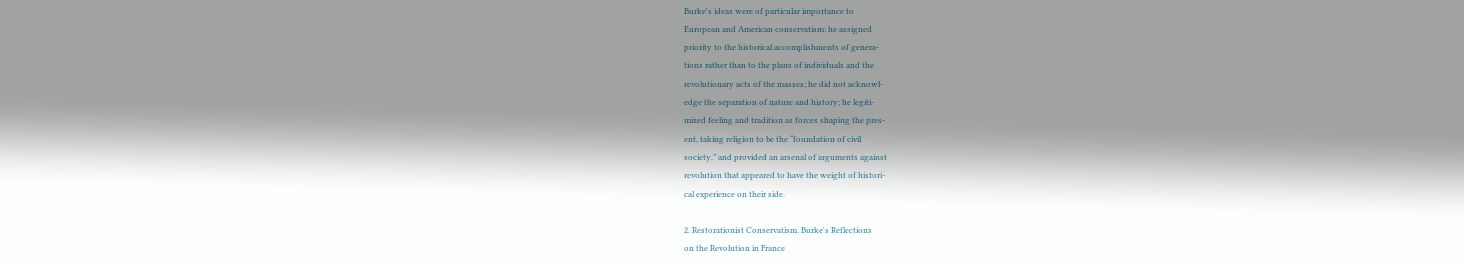Burke's ideas were of particular importance to
European and American conservatism: he assigned
priority to the historical accomplishments of genera-
tions rather than to the plans of individuals and the
revolutionary acts of the masses; he did not acknowl-
edge the separation of nature and history; he legiti-
mized feeling and tradition as forces shaping the pres-
ent, taking religion to be the “foundation of civil
society,” and provided an arsenal of arguments against
revolution that appeared to have the weight of histori-
cal experience on their side.

2. Restorationist Conservatism. Burke's Reflections
on the Revolution in France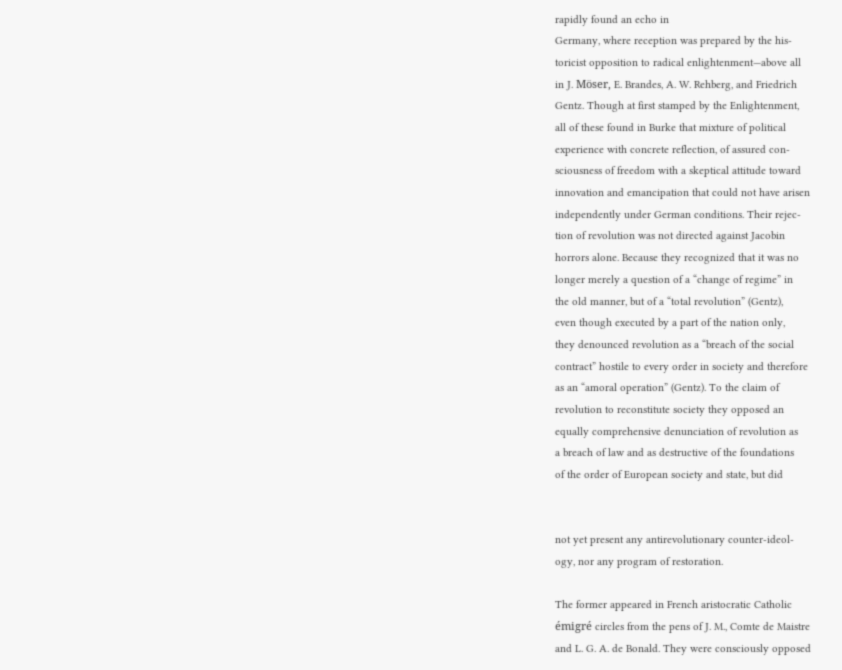rapidly found an echo in
Germany, where reception was prepared by the his-
toricist opposition to radical enlightenment—above all
in J. Möser, E. Brandes, A. W. Rehberg, and Friedrich
Gentz. Though at first stamped by the Enlightenment,
all of these found in Burke that mixture of political
experience with concrete reflection, of assured con-
sciousness of freedom with a skeptical attitude toward
innovation and emancipation that could not have arisen
independently under German conditions. Their rejec-
tion of revolution was not directed against Jacobin
horrors alone. Because they recognized that it was no
longer merely a question of a “change of regime” in
the old manner, but of a “total revolution” (Gentz),
even though executed by a part of the nation only,
they denounced revolution as a “breach of the social
contract” hostile to every order in society and therefore
as an “amoral operation” (Gentz). To the claim of
revolution to reconstitute society they opposed an
equally comprehensive denunciation of revolution as
a breach of law and as destructive of the foundations
of the order of European society and state, but did


not yet present any antirevolutionary counter-ideol-
ogy, nor any program of restoration.

The former appeared in French aristocratic Catholic
émigré circles from the pens of J. M., Comte de Maistre
and L. G. A. de Bonald. They were consciously opposed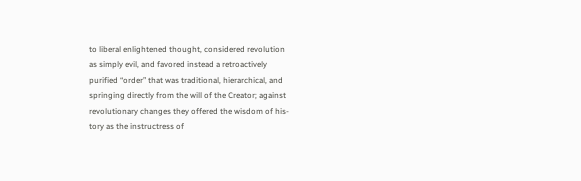to liberal enlightened thought, considered revolution
as simply evil, and favored instead a retroactively
purified “order” that was traditional, hierarchical, and
springing directly from the will of the Creator; against
revolutionary changes they offered the wisdom of his-
tory as the instructress of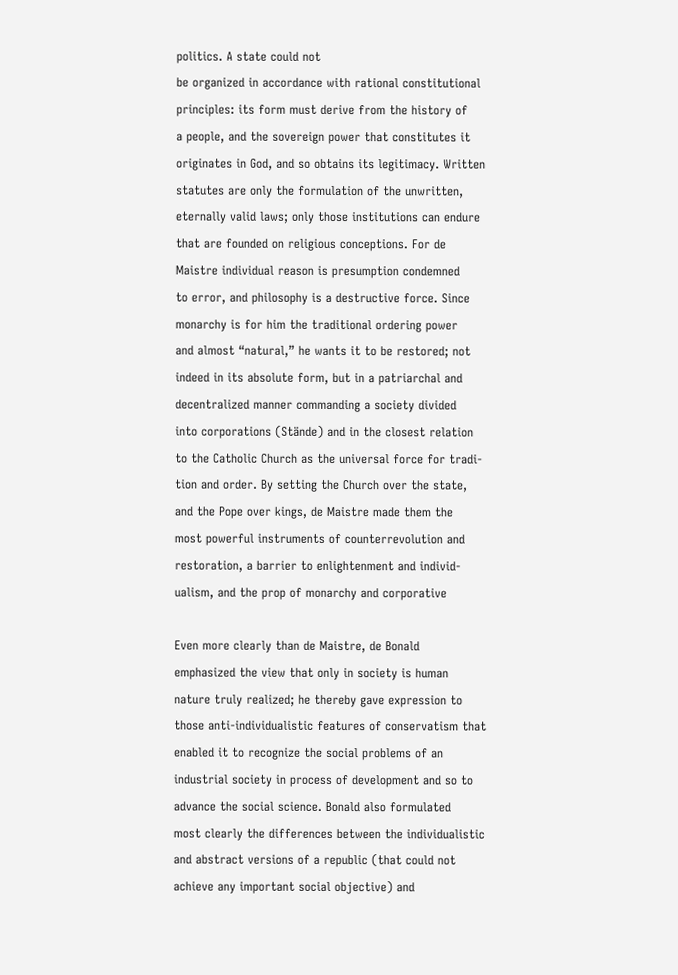politics. A state could not
be organized in accordance with rational constitutional
principles: its form must derive from the history of
a people, and the sovereign power that constitutes it
originates in God, and so obtains its legitimacy. Written
statutes are only the formulation of the unwritten,
eternally valid laws; only those institutions can endure
that are founded on religious conceptions. For de
Maistre individual reason is presumption condemned
to error, and philosophy is a destructive force. Since
monarchy is for him the traditional ordering power
and almost “natural,” he wants it to be restored; not
indeed in its absolute form, but in a patriarchal and
decentralized manner commanding a society divided
into corporations (Stände) and in the closest relation
to the Catholic Church as the universal force for tradi-
tion and order. By setting the Church over the state,
and the Pope over kings, de Maistre made them the
most powerful instruments of counterrevolution and
restoration, a barrier to enlightenment and individ-
ualism, and the prop of monarchy and corporative

Even more clearly than de Maistre, de Bonald
emphasized the view that only in society is human
nature truly realized; he thereby gave expression to
those anti-individualistic features of conservatism that
enabled it to recognize the social problems of an
industrial society in process of development and so to
advance the social science. Bonald also formulated
most clearly the differences between the individualistic
and abstract versions of a republic (that could not
achieve any important social objective) and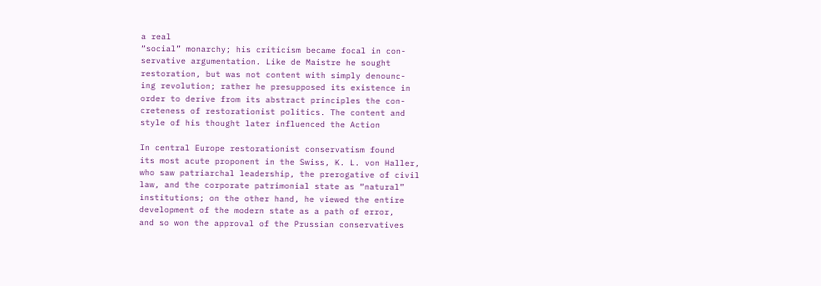a real
“social” monarchy; his criticism became focal in con-
servative argumentation. Like de Maistre he sought
restoration, but was not content with simply denounc-
ing revolution; rather he presupposed its existence in
order to derive from its abstract principles the con-
creteness of restorationist politics. The content and
style of his thought later influenced the Action

In central Europe restorationist conservatism found
its most acute proponent in the Swiss, K. L. von Haller,
who saw patriarchal leadership, the prerogative of civil
law, and the corporate patrimonial state as “natural”
institutions; on the other hand, he viewed the entire
development of the modern state as a path of error,
and so won the approval of the Prussian conservatives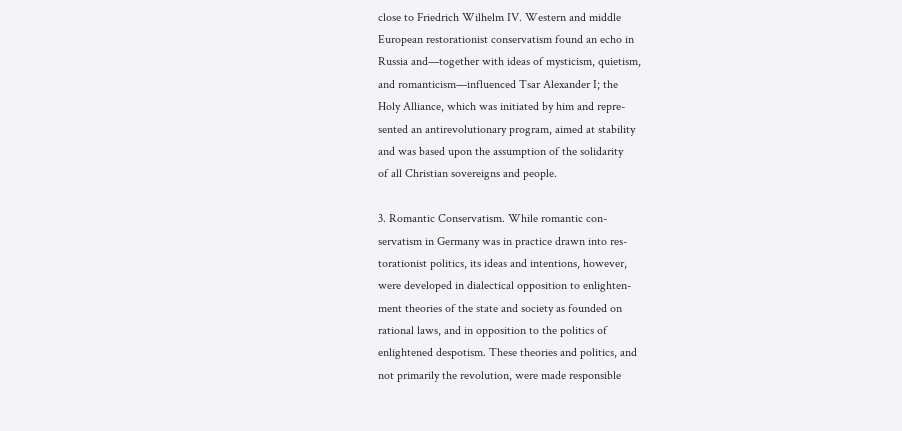close to Friedrich Wilhelm IV. Western and middle
European restorationist conservatism found an echo in
Russia and—together with ideas of mysticism, quietism,
and romanticism—influenced Tsar Alexander I; the
Holy Alliance, which was initiated by him and repre-
sented an antirevolutionary program, aimed at stability
and was based upon the assumption of the solidarity
of all Christian sovereigns and people.

3. Romantic Conservatism. While romantic con-
servatism in Germany was in practice drawn into res-
torationist politics, its ideas and intentions, however,
were developed in dialectical opposition to enlighten-
ment theories of the state and society as founded on
rational laws, and in opposition to the politics of
enlightened despotism. These theories and politics, and
not primarily the revolution, were made responsible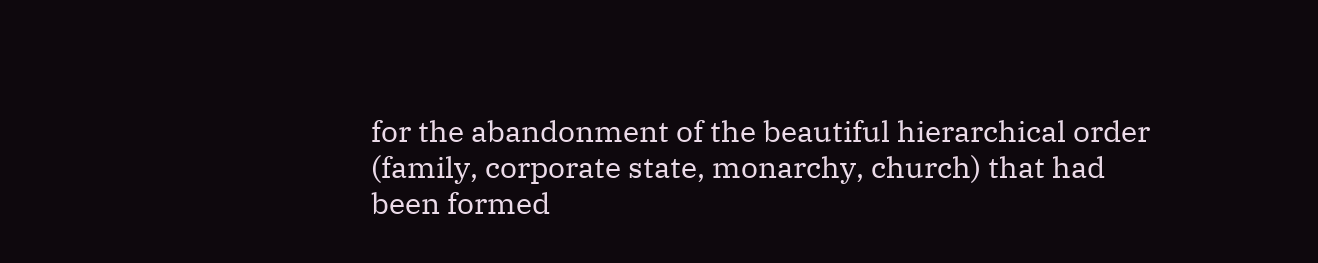for the abandonment of the beautiful hierarchical order
(family, corporate state, monarchy, church) that had
been formed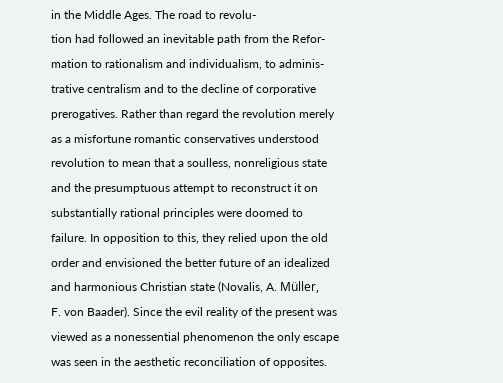in the Middle Ages. The road to revolu-
tion had followed an inevitable path from the Refor-
mation to rationalism and individualism, to adminis-
trative centralism and to the decline of corporative
prerogatives. Rather than regard the revolution merely
as a misfortune romantic conservatives understood
revolution to mean that a soulless, nonreligious state
and the presumptuous attempt to reconstruct it on
substantially rational principles were doomed to
failure. In opposition to this, they relied upon the old
order and envisioned the better future of an idealized
and harmonious Christian state (Novalis, A. Müller,
F. von Baader). Since the evil reality of the present was
viewed as a nonessential phenomenon the only escape
was seen in the aesthetic reconciliation of opposites.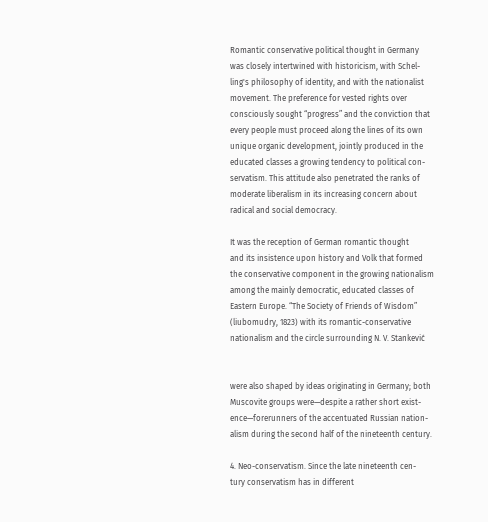Romantic conservative political thought in Germany
was closely intertwined with historicism, with Schel-
ling's philosophy of identity, and with the nationalist
movement. The preference for vested rights over
consciously sought “progress” and the conviction that
every people must proceed along the lines of its own
unique organic development, jointly produced in the
educated classes a growing tendency to political con-
servatism. This attitude also penetrated the ranks of
moderate liberalism in its increasing concern about
radical and social democracy.

It was the reception of German romantic thought
and its insistence upon history and Volk that formed
the conservative component in the growing nationalism
among the mainly democratic, educated classes of
Eastern Europe. “The Society of Friends of Wisdom”
(liubomudry, 1823) with its romantic-conservative
nationalism and the circle surrounding N. V. Stankević


were also shaped by ideas originating in Germany; both
Muscovite groups were—despite a rather short exist-
ence—forerunners of the accentuated Russian nation-
alism during the second half of the nineteenth century.

4. Neo-conservatism. Since the late nineteenth cen-
tury conservatism has in different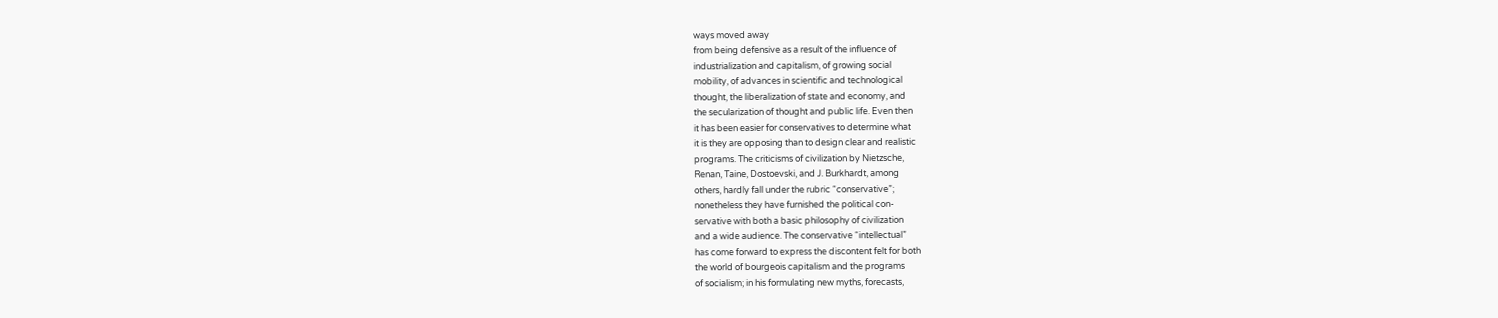ways moved away
from being defensive as a result of the influence of
industrialization and capitalism, of growing social
mobility, of advances in scientific and technological
thought, the liberalization of state and economy, and
the secularization of thought and public life. Even then
it has been easier for conservatives to determine what
it is they are opposing than to design clear and realistic
programs. The criticisms of civilization by Nietzsche,
Renan, Taine, Dostoevski, and J. Burkhardt, among
others, hardly fall under the rubric “conservative”;
nonetheless they have furnished the political con-
servative with both a basic philosophy of civilization
and a wide audience. The conservative “intellectual”
has come forward to express the discontent felt for both
the world of bourgeois capitalism and the programs
of socialism; in his formulating new myths, forecasts,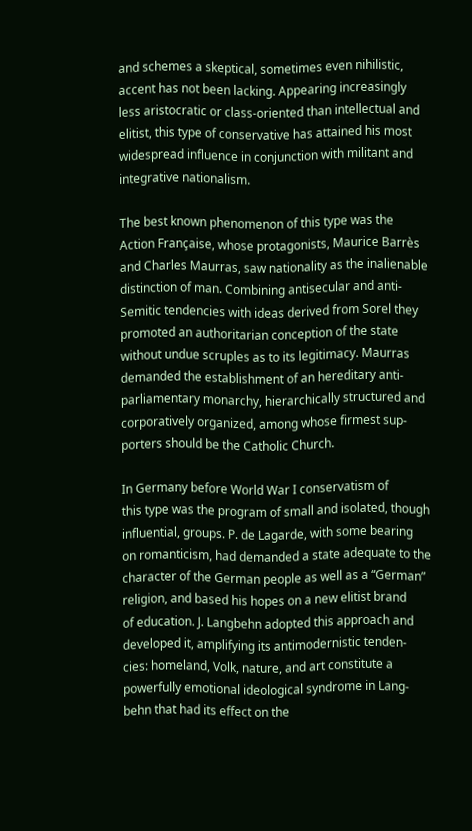and schemes a skeptical, sometimes even nihilistic,
accent has not been lacking. Appearing increasingly
less aristocratic or class-oriented than intellectual and
elitist, this type of conservative has attained his most
widespread influence in conjunction with militant and
integrative nationalism.

The best known phenomenon of this type was the
Action Française, whose protagonists, Maurice Barrès
and Charles Maurras, saw nationality as the inalienable
distinction of man. Combining antisecular and anti-
Semitic tendencies with ideas derived from Sorel they
promoted an authoritarian conception of the state
without undue scruples as to its legitimacy. Maurras
demanded the establishment of an hereditary anti-
parliamentary monarchy, hierarchically structured and
corporatively organized, among whose firmest sup-
porters should be the Catholic Church.

In Germany before World War I conservatism of
this type was the program of small and isolated, though
influential, groups. P. de Lagarde, with some bearing
on romanticism, had demanded a state adequate to the
character of the German people as well as a “German”
religion, and based his hopes on a new elitist brand
of education. J. Langbehn adopted this approach and
developed it, amplifying its antimodernistic tenden-
cies: homeland, Volk, nature, and art constitute a
powerfully emotional ideological syndrome in Lang-
behn that had its effect on the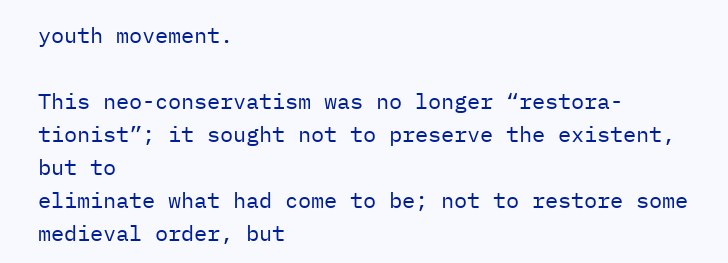youth movement.

This neo-conservatism was no longer “restora-
tionist”; it sought not to preserve the existent, but to
eliminate what had come to be; not to restore some
medieval order, but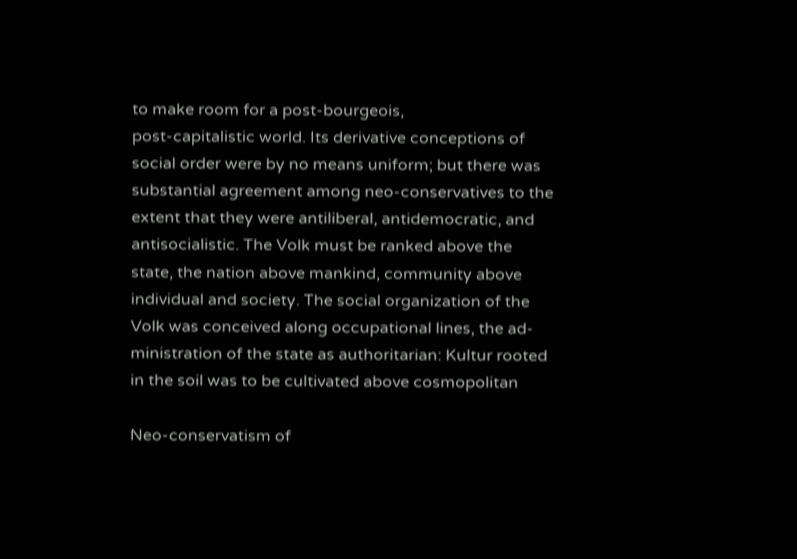to make room for a post-bourgeois,
post-capitalistic world. Its derivative conceptions of
social order were by no means uniform; but there was
substantial agreement among neo-conservatives to the
extent that they were antiliberal, antidemocratic, and
antisocialistic. The Volk must be ranked above the
state, the nation above mankind, community above
individual and society. The social organization of the
Volk was conceived along occupational lines, the ad-
ministration of the state as authoritarian: Kultur rooted
in the soil was to be cultivated above cosmopolitan

Neo-conservatism of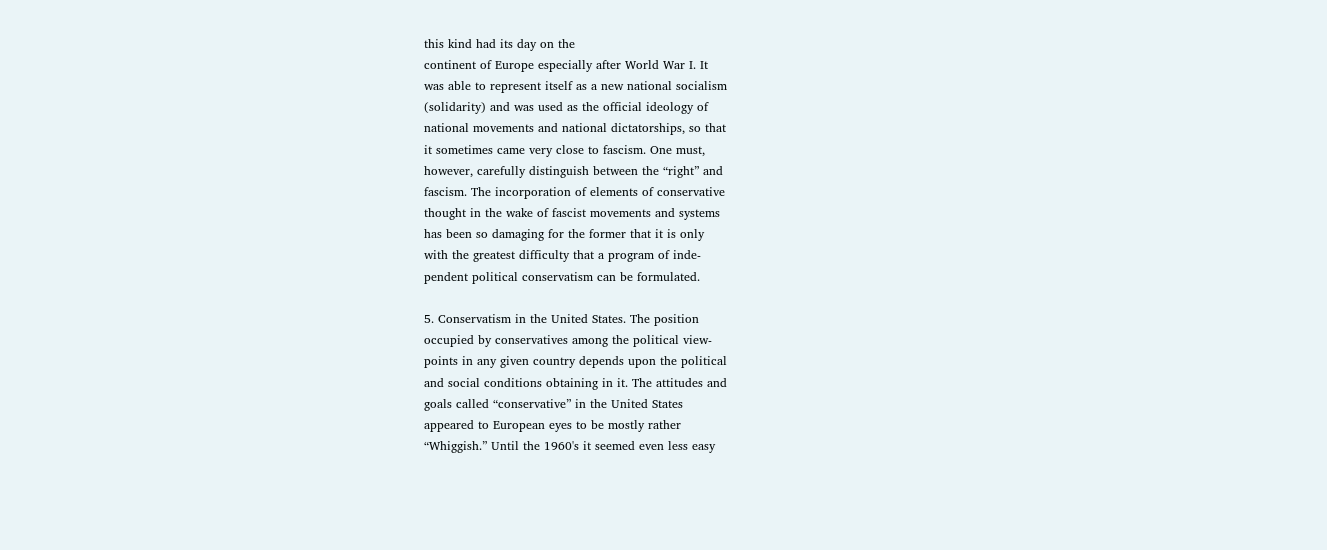this kind had its day on the
continent of Europe especially after World War I. It
was able to represent itself as a new national socialism
(solidarity) and was used as the official ideology of
national movements and national dictatorships, so that
it sometimes came very close to fascism. One must,
however, carefully distinguish between the “right” and
fascism. The incorporation of elements of conservative
thought in the wake of fascist movements and systems
has been so damaging for the former that it is only
with the greatest difficulty that a program of inde-
pendent political conservatism can be formulated.

5. Conservatism in the United States. The position
occupied by conservatives among the political view-
points in any given country depends upon the political
and social conditions obtaining in it. The attitudes and
goals called “conservative” in the United States
appeared to European eyes to be mostly rather
“Whiggish.” Until the 1960's it seemed even less easy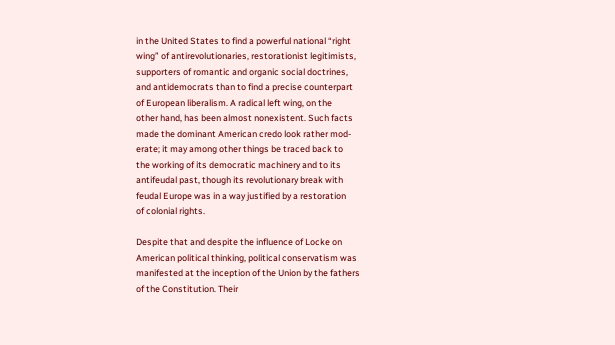in the United States to find a powerful national “right
wing” of antirevolutionaries, restorationist legitimists,
supporters of romantic and organic social doctrines,
and antidemocrats than to find a precise counterpart
of European liberalism. A radical left wing, on the
other hand, has been almost nonexistent. Such facts
made the dominant American credo look rather mod-
erate; it may among other things be traced back to
the working of its democratic machinery and to its
antifeudal past, though its revolutionary break with
feudal Europe was in a way justified by a restoration
of colonial rights.

Despite that and despite the influence of Locke on
American political thinking, political conservatism was
manifested at the inception of the Union by the fathers
of the Constitution. Their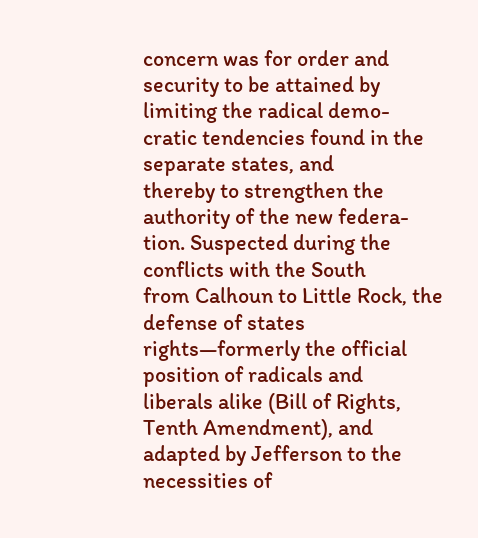concern was for order and
security to be attained by limiting the radical demo-
cratic tendencies found in the separate states, and
thereby to strengthen the authority of the new federa-
tion. Suspected during the conflicts with the South
from Calhoun to Little Rock, the defense of states
rights—formerly the official position of radicals and
liberals alike (Bill of Rights, Tenth Amendment), and
adapted by Jefferson to the necessities of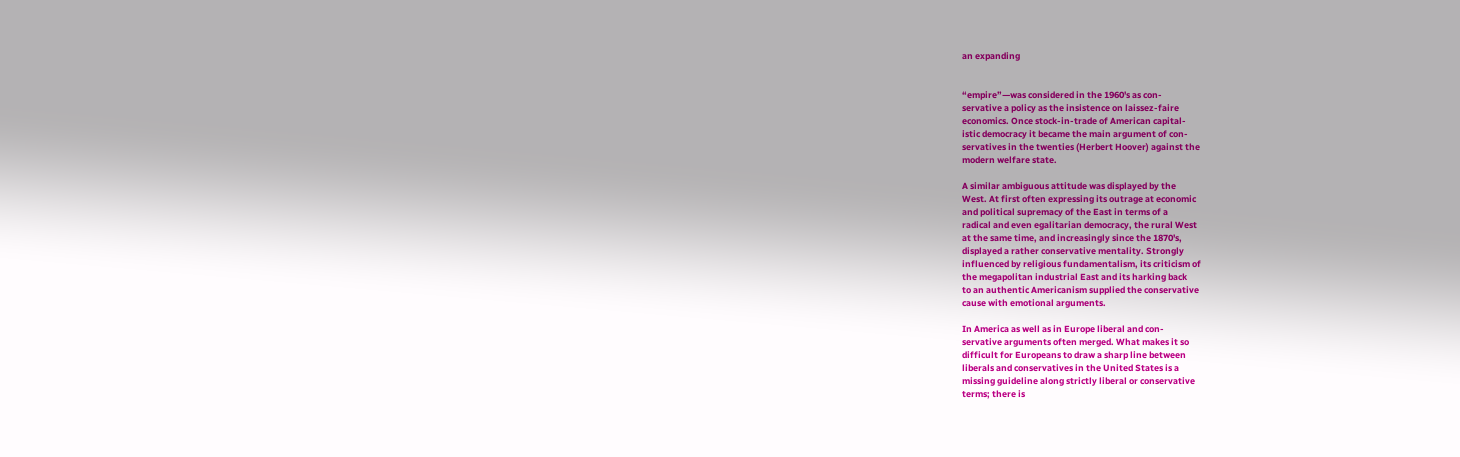an expanding


“empire”—was considered in the 1960's as con-
servative a policy as the insistence on laissez-faire
economics. Once stock-in-trade of American capital-
istic democracy it became the main argument of con-
servatives in the twenties (Herbert Hoover) against the
modern welfare state.

A similar ambiguous attitude was displayed by the
West. At first often expressing its outrage at economic
and political supremacy of the East in terms of a
radical and even egalitarian democracy, the rural West
at the same time, and increasingly since the 1870's,
displayed a rather conservative mentality. Strongly
influenced by religious fundamentalism, its criticism of
the megapolitan industrial East and its harking back
to an authentic Americanism supplied the conservative
cause with emotional arguments.

In America as well as in Europe liberal and con-
servative arguments often merged. What makes it so
difficult for Europeans to draw a sharp line between
liberals and conservatives in the United States is a
missing guideline along strictly liberal or conservative
terms; there is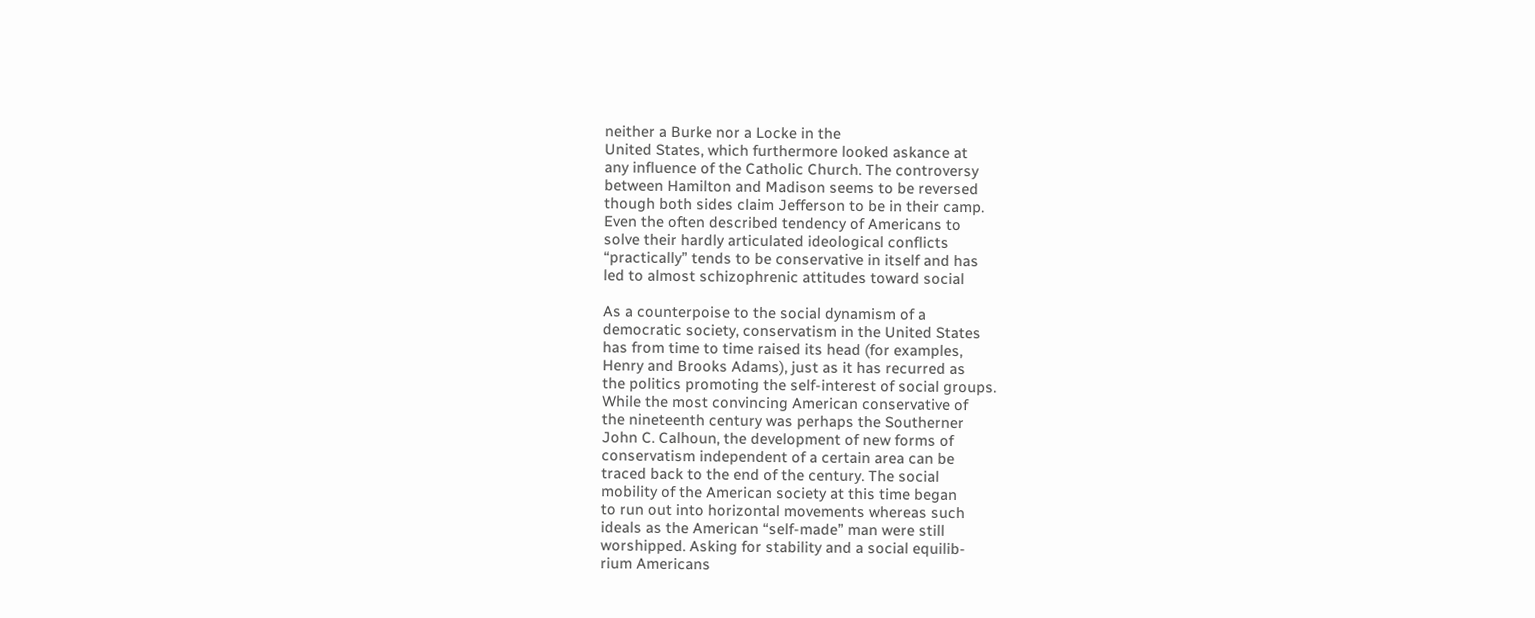neither a Burke nor a Locke in the
United States, which furthermore looked askance at
any influence of the Catholic Church. The controversy
between Hamilton and Madison seems to be reversed
though both sides claim Jefferson to be in their camp.
Even the often described tendency of Americans to
solve their hardly articulated ideological conflicts
“practically” tends to be conservative in itself and has
led to almost schizophrenic attitudes toward social

As a counterpoise to the social dynamism of a
democratic society, conservatism in the United States
has from time to time raised its head (for examples,
Henry and Brooks Adams), just as it has recurred as
the politics promoting the self-interest of social groups.
While the most convincing American conservative of
the nineteenth century was perhaps the Southerner
John C. Calhoun, the development of new forms of
conservatism independent of a certain area can be
traced back to the end of the century. The social
mobility of the American society at this time began
to run out into horizontal movements whereas such
ideals as the American “self-made” man were still
worshipped. Asking for stability and a social equilib-
rium Americans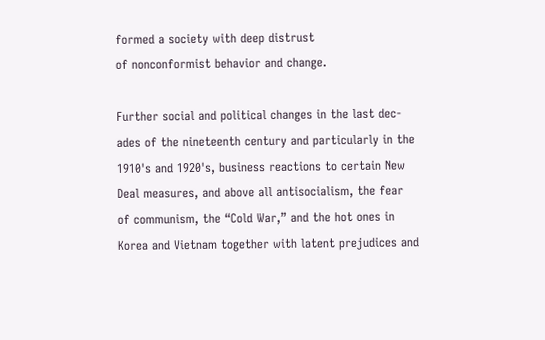formed a society with deep distrust
of nonconformist behavior and change.

Further social and political changes in the last dec-
ades of the nineteenth century and particularly in the
1910's and 1920's, business reactions to certain New
Deal measures, and above all antisocialism, the fear
of communism, the “Cold War,” and the hot ones in
Korea and Vietnam together with latent prejudices and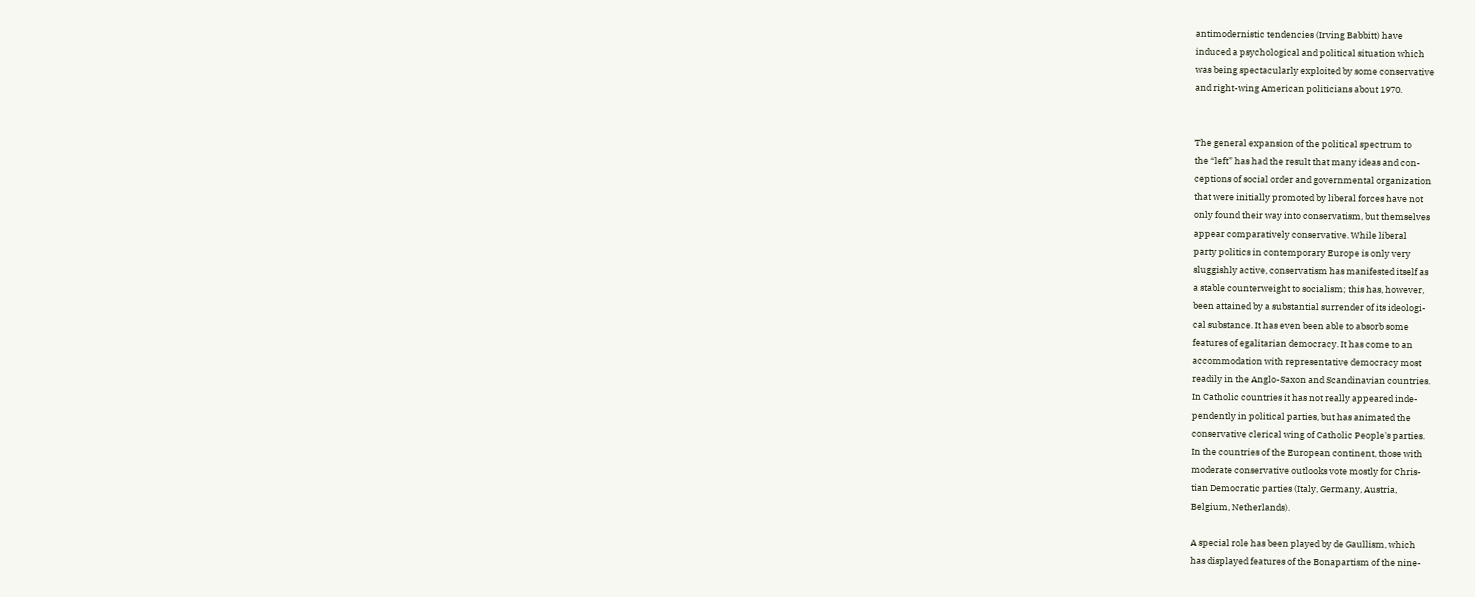antimodernistic tendencies (Irving Babbitt) have
induced a psychological and political situation which
was being spectacularly exploited by some conservative
and right-wing American politicians about 1970.


The general expansion of the political spectrum to
the “left” has had the result that many ideas and con-
ceptions of social order and governmental organization
that were initially promoted by liberal forces have not
only found their way into conservatism, but themselves
appear comparatively conservative. While liberal
party politics in contemporary Europe is only very
sluggishly active, conservatism has manifested itself as
a stable counterweight to socialism; this has, however,
been attained by a substantial surrender of its ideologi-
cal substance. It has even been able to absorb some
features of egalitarian democracy. It has come to an
accommodation with representative democracy most
readily in the Anglo-Saxon and Scandinavian countries.
In Catholic countries it has not really appeared inde-
pendently in political parties, but has animated the
conservative clerical wing of Catholic People's parties.
In the countries of the European continent, those with
moderate conservative outlooks vote mostly for Chris-
tian Democratic parties (Italy, Germany, Austria,
Belgium, Netherlands).

A special role has been played by de Gaullism, which
has displayed features of the Bonapartism of the nine-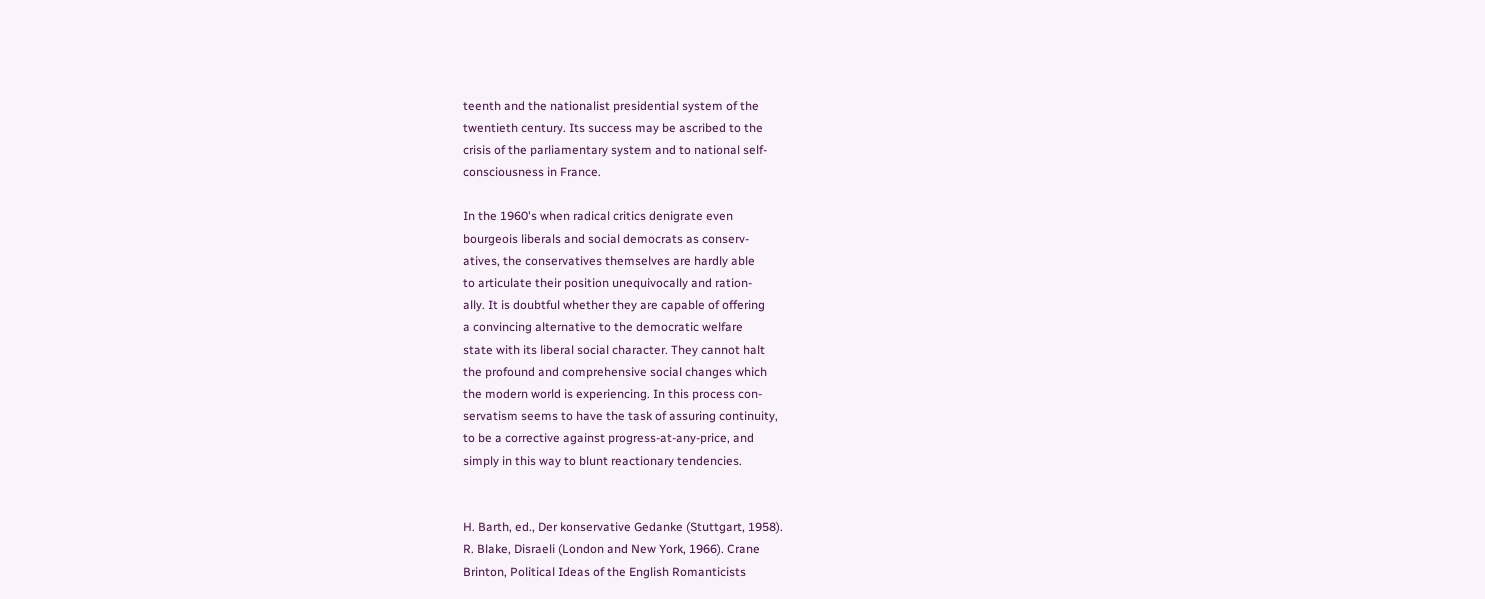teenth and the nationalist presidential system of the
twentieth century. Its success may be ascribed to the
crisis of the parliamentary system and to national self-
consciousness in France.

In the 1960's when radical critics denigrate even
bourgeois liberals and social democrats as conserv-
atives, the conservatives themselves are hardly able
to articulate their position unequivocally and ration-
ally. It is doubtful whether they are capable of offering
a convincing alternative to the democratic welfare
state with its liberal social character. They cannot halt
the profound and comprehensive social changes which
the modern world is experiencing. In this process con-
servatism seems to have the task of assuring continuity,
to be a corrective against progress-at-any-price, and
simply in this way to blunt reactionary tendencies.


H. Barth, ed., Der konservative Gedanke (Stuttgart, 1958).
R. Blake, Disraeli (London and New York, 1966). Crane
Brinton, Political Ideas of the English Romanticists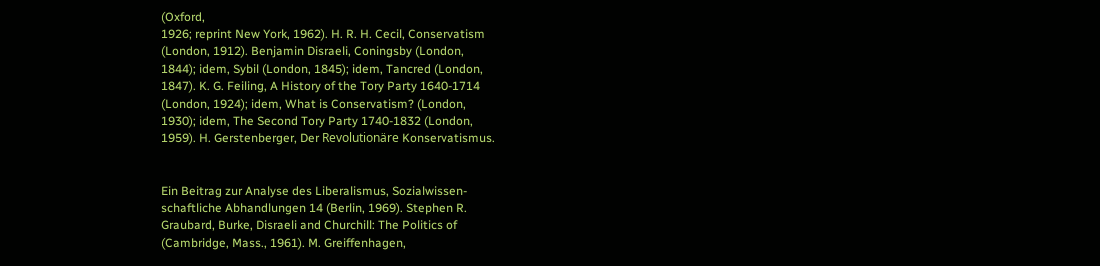(Oxford,
1926; reprint New York, 1962). H. R. H. Cecil, Conservatism
(London, 1912). Benjamin Disraeli, Coningsby (London,
1844); idem, Sybil (London, 1845); idem, Tancred (London,
1847). K. G. Feiling, A History of the Tory Party 1640-1714
(London, 1924); idem, What is Conservatism? (London,
1930); idem, The Second Tory Party 1740-1832 (London,
1959). H. Gerstenberger, Der Revolutionäre Konservatismus.


Ein Beitrag zur Analyse des Liberalismus, Sozialwissen-
schaftliche Abhandlungen 14 (Berlin, 1969). Stephen R.
Graubard, Burke, Disraeli and Churchill: The Politics of
(Cambridge, Mass., 1961). M. Greiffenhagen,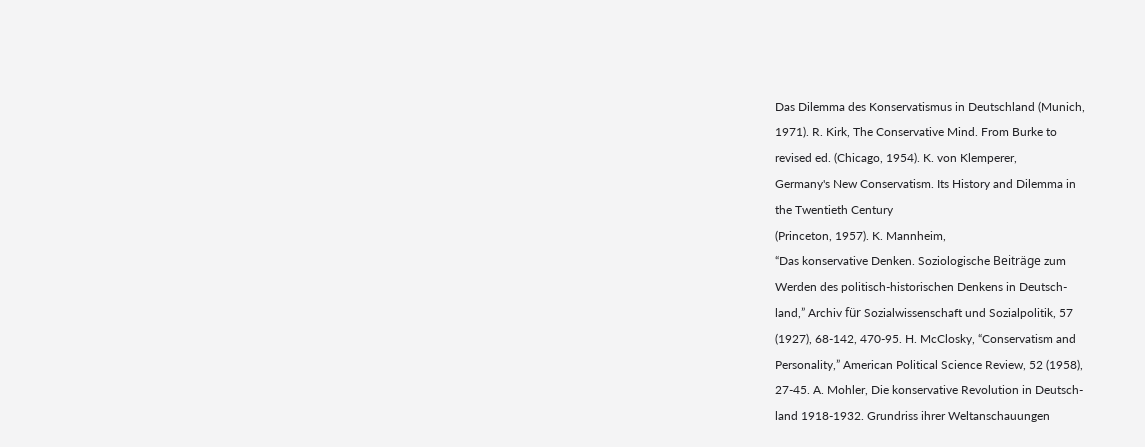Das Dilemma des Konservatismus in Deutschland (Munich,
1971). R. Kirk, The Conservative Mind. From Burke to
revised ed. (Chicago, 1954). K. von Klemperer,
Germany's New Conservatism. Its History and Dilemma in
the Twentieth Century
(Princeton, 1957). K. Mannheim,
“Das konservative Denken. Soziologische Beiträge zum
Werden des politisch-historischen Denkens in Deutsch-
land,” Archiv für Sozialwissenschaft und Sozialpolitik, 57
(1927), 68-142, 470-95. H. McClosky, “Conservatism and
Personality,” American Political Science Review, 52 (1958),
27-45. A. Mohler, Die konservative Revolution in Deutsch-
land 1918-1932. Grundriss ihrer Weltanschauungen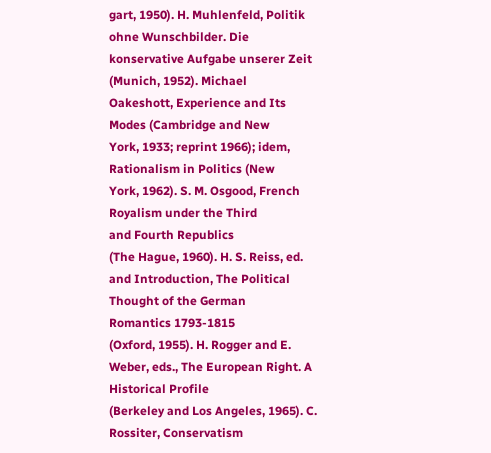gart, 1950). H. Muhlenfeld, Politik ohne Wunschbilder. Die
konservative Aufgabe unserer Zeit
(Munich, 1952). Michael
Oakeshott, Experience and Its Modes (Cambridge and New
York, 1933; reprint 1966); idem, Rationalism in Politics (New
York, 1962). S. M. Osgood, French Royalism under the Third
and Fourth Republics
(The Hague, 1960). H. S. Reiss, ed.
and Introduction, The Political Thought of the German
Romantics 1793-1815
(Oxford, 1955). H. Rogger and E.
Weber, eds., The European Right. A Historical Profile
(Berkeley and Los Angeles, 1965). C. Rossiter, Conservatism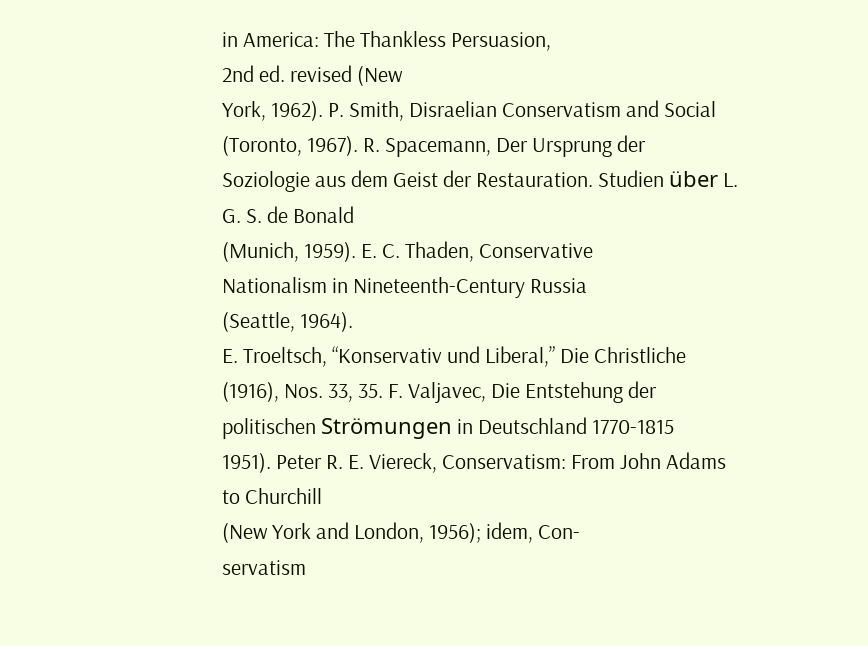in America: The Thankless Persuasion,
2nd ed. revised (New
York, 1962). P. Smith, Disraelian Conservatism and Social
(Toronto, 1967). R. Spacemann, Der Ursprung der
Soziologie aus dem Geist der Restauration. Studien über L.
G. S. de Bonald
(Munich, 1959). E. C. Thaden, Conservative
Nationalism in Nineteenth-Century Russia
(Seattle, 1964).
E. Troeltsch, “Konservativ und Liberal,” Die Christliche
(1916), Nos. 33, 35. F. Valjavec, Die Entstehung der
politischen Strömungen in Deutschland 1770-1815
1951). Peter R. E. Viereck, Conservatism: From John Adams
to Churchill
(New York and London, 1956); idem, Con-
servatism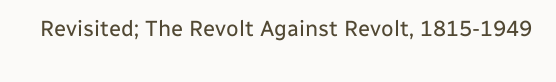Revisited; The Revolt Against Revolt, 1815-1949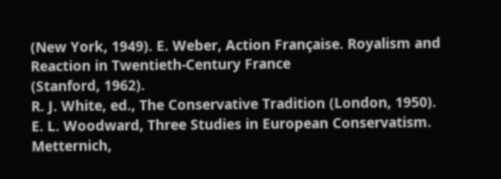(New York, 1949). E. Weber, Action Française. Royalism and
Reaction in Twentieth-Century France
(Stanford, 1962).
R. J. White, ed., The Conservative Tradition (London, 1950).
E. L. Woodward, Three Studies in European Conservatism.
Metternich,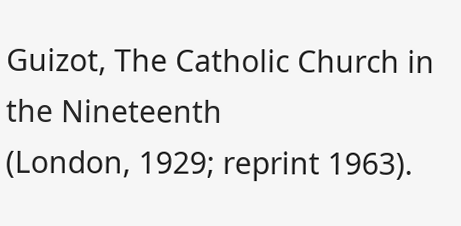Guizot, The Catholic Church in the Nineteenth
(London, 1929; reprint 1963).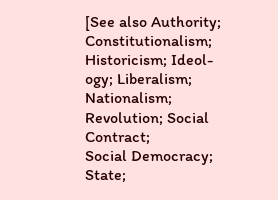[See also Authority; Constitutionalism; Historicism; Ideol-
ogy; Liberalism; Nationalism; Revolution; Social Contract;
Social Democracy; State;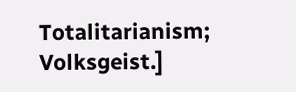Totalitarianism; Volksgeist.]